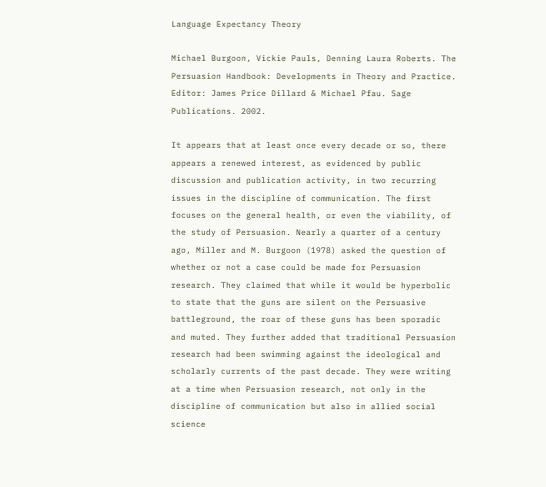Language Expectancy Theory

Michael Burgoon, Vickie Pauls, Denning Laura Roberts. The Persuasion Handbook: Developments in Theory and Practice. Editor: James Price Dillard & Michael Pfau. Sage Publications. 2002.

It appears that at least once every decade or so, there appears a renewed interest, as evidenced by public discussion and publication activity, in two recurring issues in the discipline of communication. The first focuses on the general health, or even the viability, of the study of Persuasion. Nearly a quarter of a century ago, Miller and M. Burgoon (1978) asked the question of whether or not a case could be made for Persuasion research. They claimed that while it would be hyperbolic to state that the guns are silent on the Persuasive battleground, the roar of these guns has been sporadic and muted. They further added that traditional Persuasion research had been swimming against the ideological and scholarly currents of the past decade. They were writing at a time when Persuasion research, not only in the discipline of communication but also in allied social science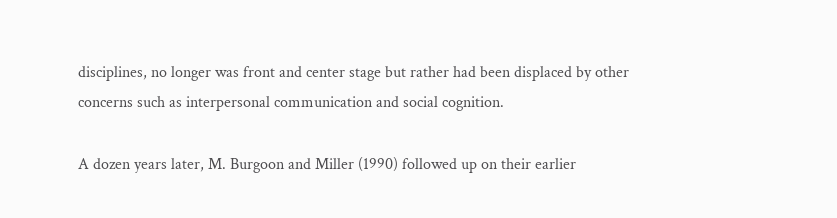disciplines, no longer was front and center stage but rather had been displaced by other concerns such as interpersonal communication and social cognition.

A dozen years later, M. Burgoon and Miller (1990) followed up on their earlier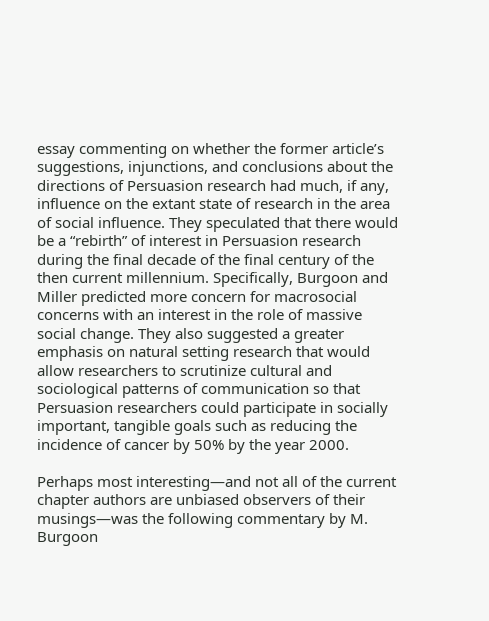essay commenting on whether the former article’s suggestions, injunctions, and conclusions about the directions of Persuasion research had much, if any, influence on the extant state of research in the area of social influence. They speculated that there would be a “rebirth” of interest in Persuasion research during the final decade of the final century of the then current millennium. Specifically, Burgoon and Miller predicted more concern for macrosocial concerns with an interest in the role of massive social change. They also suggested a greater emphasis on natural setting research that would allow researchers to scrutinize cultural and sociological patterns of communication so that Persuasion researchers could participate in socially important, tangible goals such as reducing the incidence of cancer by 50% by the year 2000.

Perhaps most interesting—and not all of the current chapter authors are unbiased observers of their musings—was the following commentary by M. Burgoon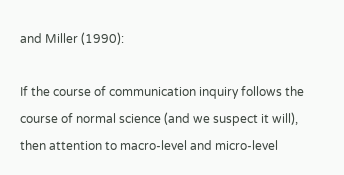and Miller (1990):

If the course of communication inquiry follows the course of normal science (and we suspect it will), then attention to macro-level and micro-level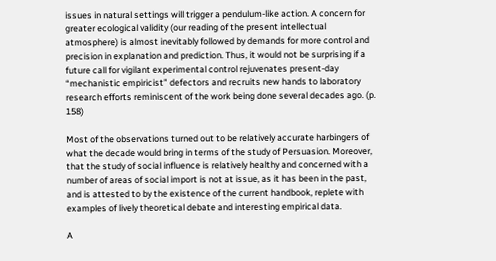issues in natural settings will trigger a pendulum-like action. A concern for greater ecological validity (our reading of the present intellectual atmosphere) is almost inevitably followed by demands for more control and precision in explanation and prediction. Thus, it would not be surprising if a future call for vigilant experimental control rejuvenates present-day “mechanistic empiricist” defectors and recruits new hands to laboratory research efforts reminiscent of the work being done several decades ago. (p. 158)

Most of the observations turned out to be relatively accurate harbingers of what the decade would bring in terms of the study of Persuasion. Moreover, that the study of social influence is relatively healthy and concerned with a number of areas of social import is not at issue, as it has been in the past, and is attested to by the existence of the current handbook, replete with examples of lively theoretical debate and interesting empirical data.

A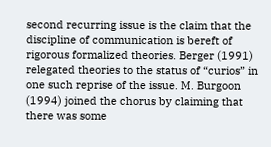second recurring issue is the claim that the discipline of communication is bereft of rigorous formalized theories. Berger (1991) relegated theories to the status of “curios” in one such reprise of the issue. M. Burgoon (1994) joined the chorus by claiming that there was some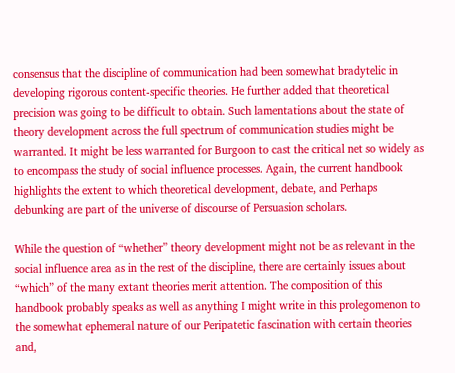consensus that the discipline of communication had been somewhat bradytelic in developing rigorous content-specific theories. He further added that theoretical precision was going to be difficult to obtain. Such lamentations about the state of theory development across the full spectrum of communication studies might be warranted. It might be less warranted for Burgoon to cast the critical net so widely as to encompass the study of social influence processes. Again, the current handbook highlights the extent to which theoretical development, debate, and Perhaps debunking are part of the universe of discourse of Persuasion scholars.

While the question of “whether” theory development might not be as relevant in the social influence area as in the rest of the discipline, there are certainly issues about “which” of the many extant theories merit attention. The composition of this handbook probably speaks as well as anything I might write in this prolegomenon to the somewhat ephemeral nature of our Peripatetic fascination with certain theories and,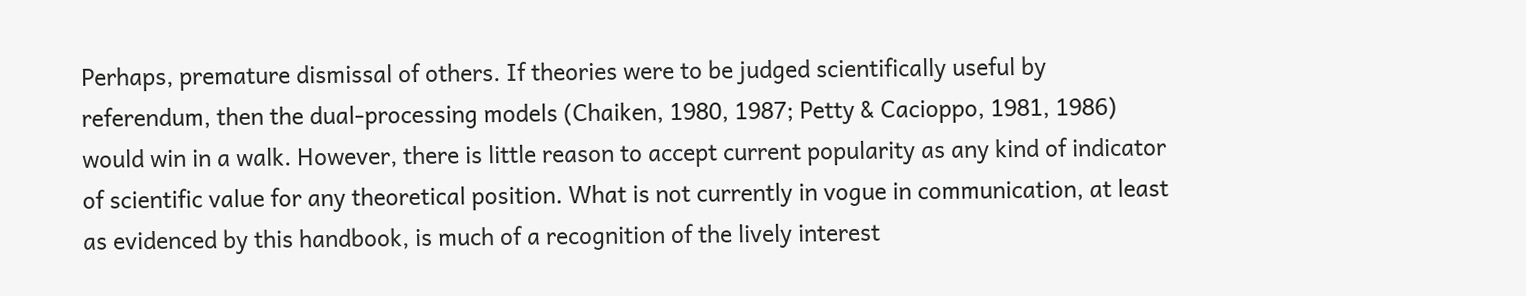Perhaps, premature dismissal of others. If theories were to be judged scientifically useful by referendum, then the dual-processing models (Chaiken, 1980, 1987; Petty & Cacioppo, 1981, 1986) would win in a walk. However, there is little reason to accept current popularity as any kind of indicator of scientific value for any theoretical position. What is not currently in vogue in communication, at least as evidenced by this handbook, is much of a recognition of the lively interest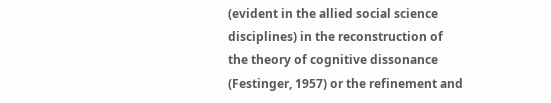(evident in the allied social science disciplines) in the reconstruction of the theory of cognitive dissonance (Festinger, 1957) or the refinement and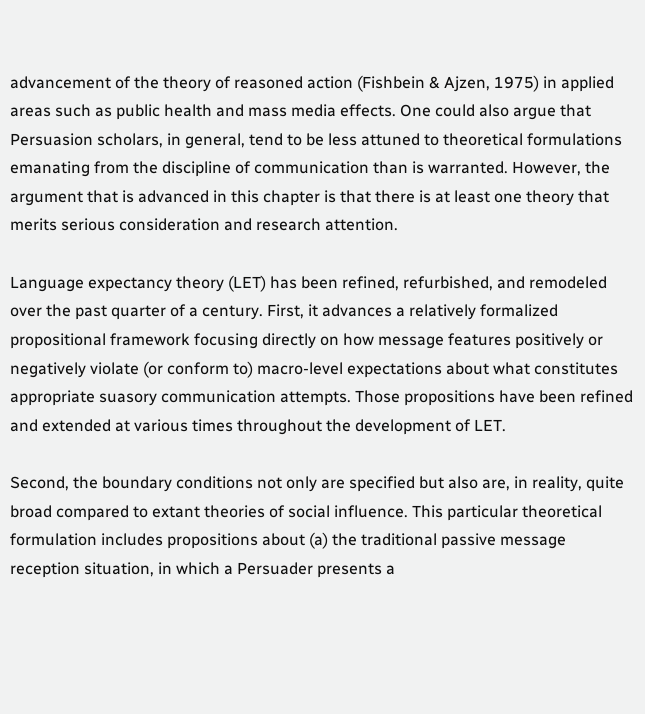advancement of the theory of reasoned action (Fishbein & Ajzen, 1975) in applied areas such as public health and mass media effects. One could also argue that Persuasion scholars, in general, tend to be less attuned to theoretical formulations emanating from the discipline of communication than is warranted. However, the argument that is advanced in this chapter is that there is at least one theory that merits serious consideration and research attention.

Language expectancy theory (LET) has been refined, refurbished, and remodeled over the past quarter of a century. First, it advances a relatively formalized propositional framework focusing directly on how message features positively or negatively violate (or conform to) macro-level expectations about what constitutes appropriate suasory communication attempts. Those propositions have been refined and extended at various times throughout the development of LET.

Second, the boundary conditions not only are specified but also are, in reality, quite broad compared to extant theories of social influence. This particular theoretical formulation includes propositions about (a) the traditional passive message reception situation, in which a Persuader presents a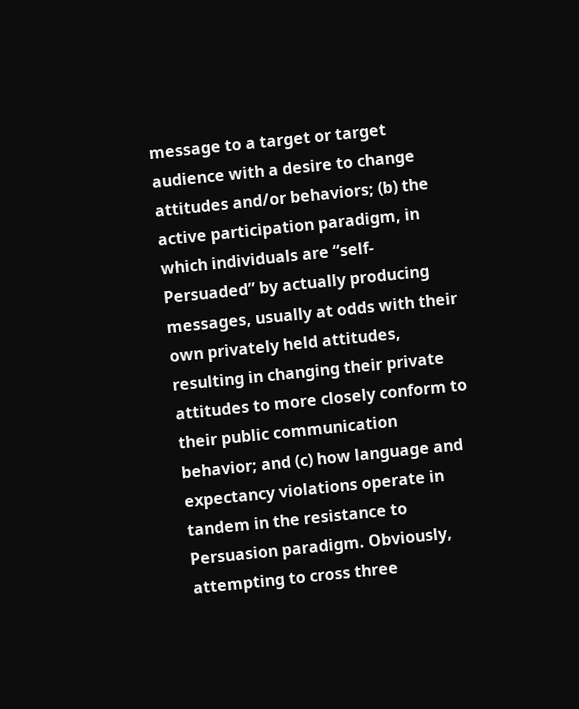message to a target or target audience with a desire to change attitudes and/or behaviors; (b) the active participation paradigm, in which individuals are “self-Persuaded” by actually producing messages, usually at odds with their own privately held attitudes, resulting in changing their private attitudes to more closely conform to their public communication behavior; and (c) how language and expectancy violations operate in tandem in the resistance to Persuasion paradigm. Obviously, attempting to cross three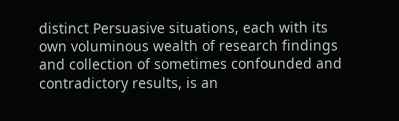distinct Persuasive situations, each with its own voluminous wealth of research findings and collection of sometimes confounded and contradictory results, is an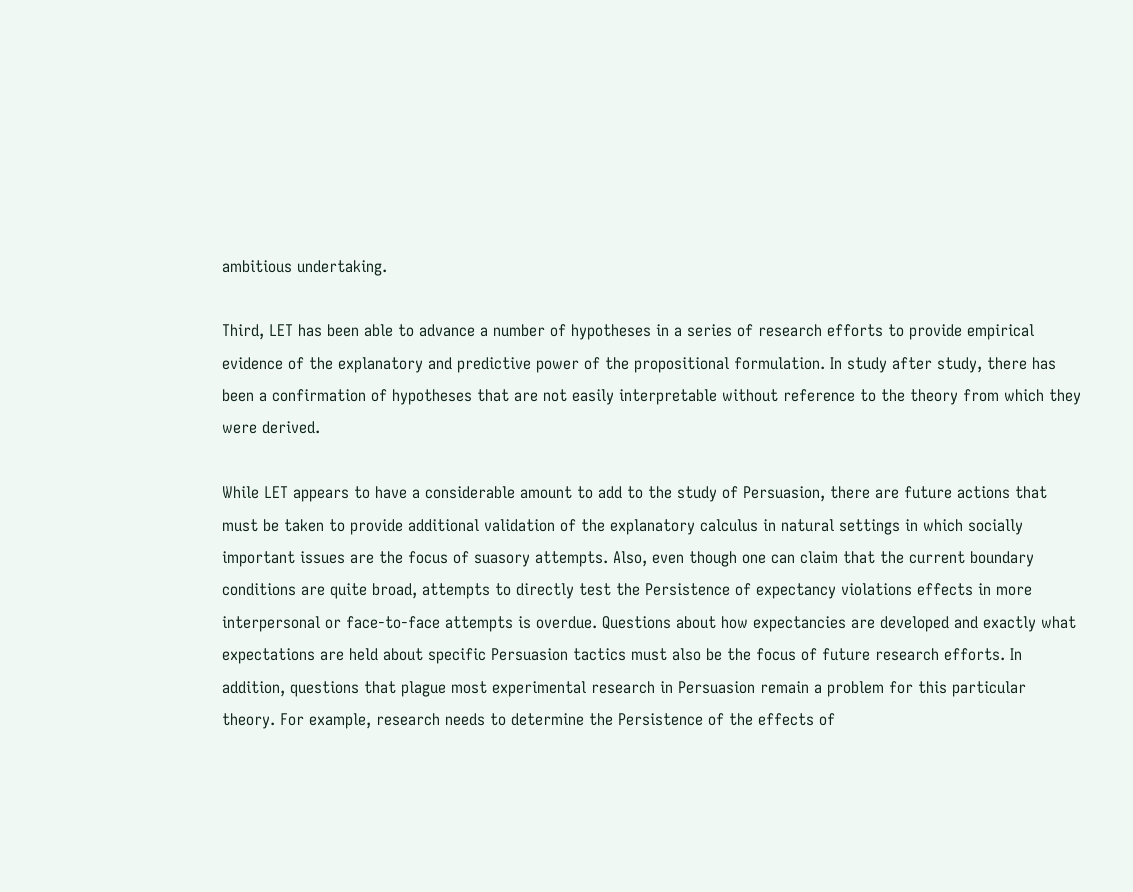ambitious undertaking.

Third, LET has been able to advance a number of hypotheses in a series of research efforts to provide empirical evidence of the explanatory and predictive power of the propositional formulation. In study after study, there has been a confirmation of hypotheses that are not easily interpretable without reference to the theory from which they were derived.

While LET appears to have a considerable amount to add to the study of Persuasion, there are future actions that must be taken to provide additional validation of the explanatory calculus in natural settings in which socially important issues are the focus of suasory attempts. Also, even though one can claim that the current boundary conditions are quite broad, attempts to directly test the Persistence of expectancy violations effects in more interpersonal or face-to-face attempts is overdue. Questions about how expectancies are developed and exactly what expectations are held about specific Persuasion tactics must also be the focus of future research efforts. In addition, questions that plague most experimental research in Persuasion remain a problem for this particular theory. For example, research needs to determine the Persistence of the effects of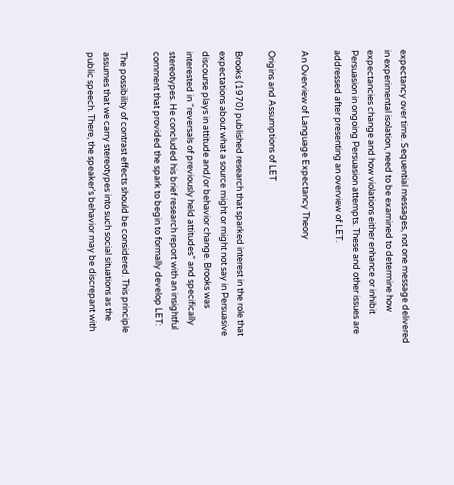expectancy over time. Sequential messages, not one message delivered in experimental isolation, need to be examined to determine how expectancies change and how violations either enhance or inhibit Persuasion in ongoing Persuasion attempts. These and other issues are addressed after presenting an overview of LET.

An Overview of Language Expectancy Theory

Origins and Assumptions of LET

Brooks (1970) published research that sparked interest in the role that expectations about what a source might or might not say in Persuasive discourse plays in attitude and/or behavior change. Brooks was interested in “reversals of previously held attitudes” and specifically stereotypes. He concluded his brief research report with an insightful comment that provided the spark to begin to formally develop LET:

The possibility of contrast effects should be considered. This principle assumes that we carry stereotypes into such social situations as the public speech. There, the speaker’s behavior may be discrepant with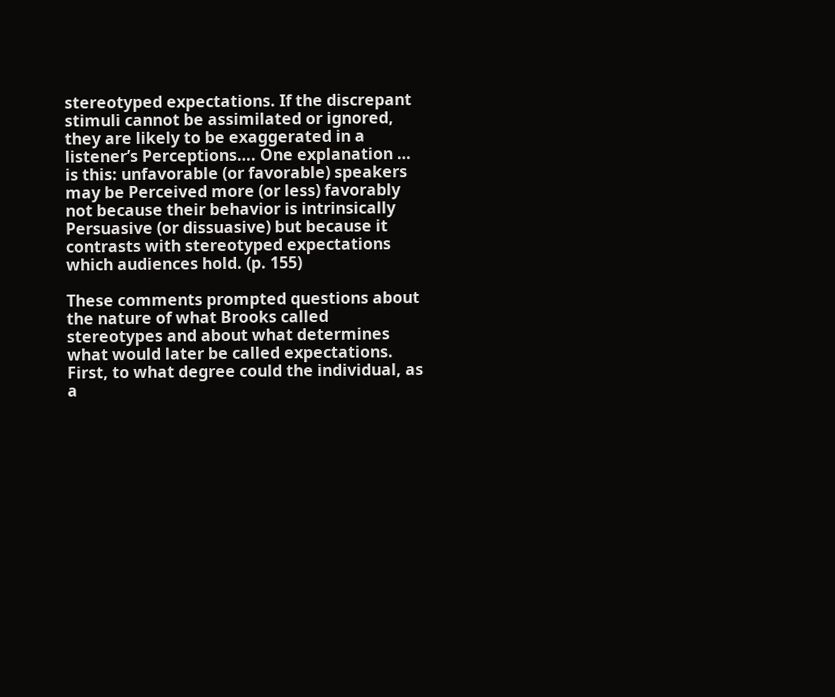stereotyped expectations. If the discrepant stimuli cannot be assimilated or ignored, they are likely to be exaggerated in a listener’s Perceptions…. One explanation … is this: unfavorable (or favorable) speakers may be Perceived more (or less) favorably not because their behavior is intrinsically Persuasive (or dissuasive) but because it contrasts with stereotyped expectations which audiences hold. (p. 155)

These comments prompted questions about the nature of what Brooks called stereotypes and about what determines what would later be called expectations. First, to what degree could the individual, as a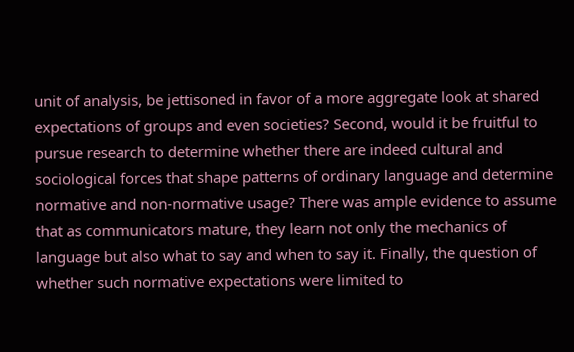unit of analysis, be jettisoned in favor of a more aggregate look at shared expectations of groups and even societies? Second, would it be fruitful to pursue research to determine whether there are indeed cultural and sociological forces that shape patterns of ordinary language and determine normative and non-normative usage? There was ample evidence to assume that as communicators mature, they learn not only the mechanics of language but also what to say and when to say it. Finally, the question of whether such normative expectations were limited to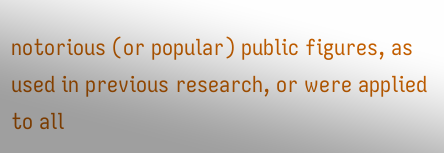notorious (or popular) public figures, as used in previous research, or were applied to all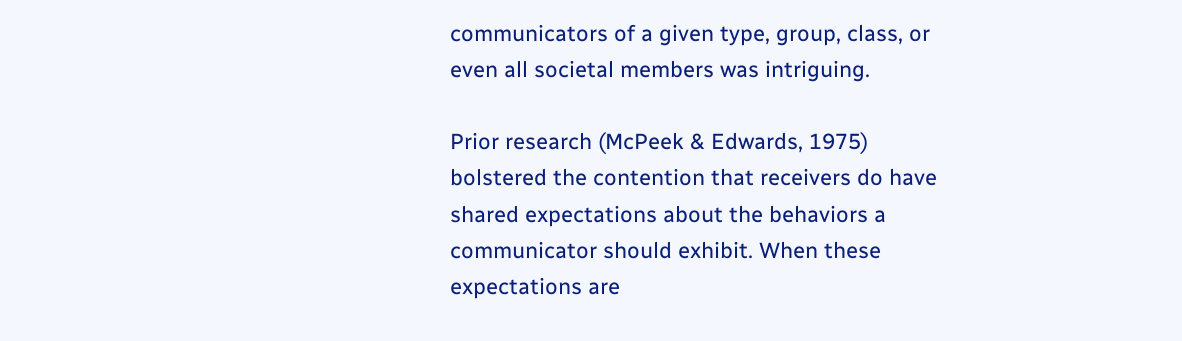communicators of a given type, group, class, or even all societal members was intriguing.

Prior research (McPeek & Edwards, 1975) bolstered the contention that receivers do have shared expectations about the behaviors a communicator should exhibit. When these expectations are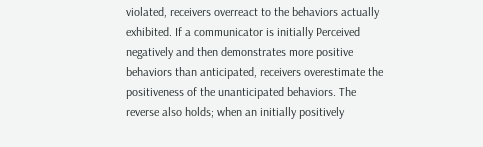violated, receivers overreact to the behaviors actually exhibited. If a communicator is initially Perceived negatively and then demonstrates more positive behaviors than anticipated, receivers overestimate the positiveness of the unanticipated behaviors. The reverse also holds; when an initially positively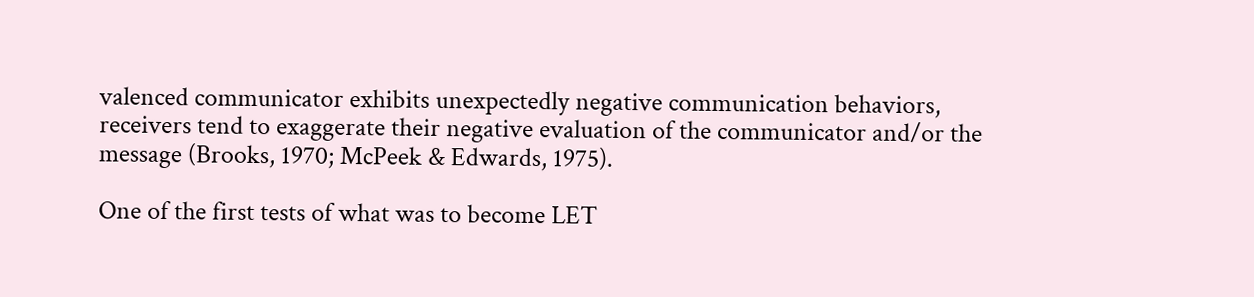valenced communicator exhibits unexpectedly negative communication behaviors, receivers tend to exaggerate their negative evaluation of the communicator and/or the message (Brooks, 1970; McPeek & Edwards, 1975).

One of the first tests of what was to become LET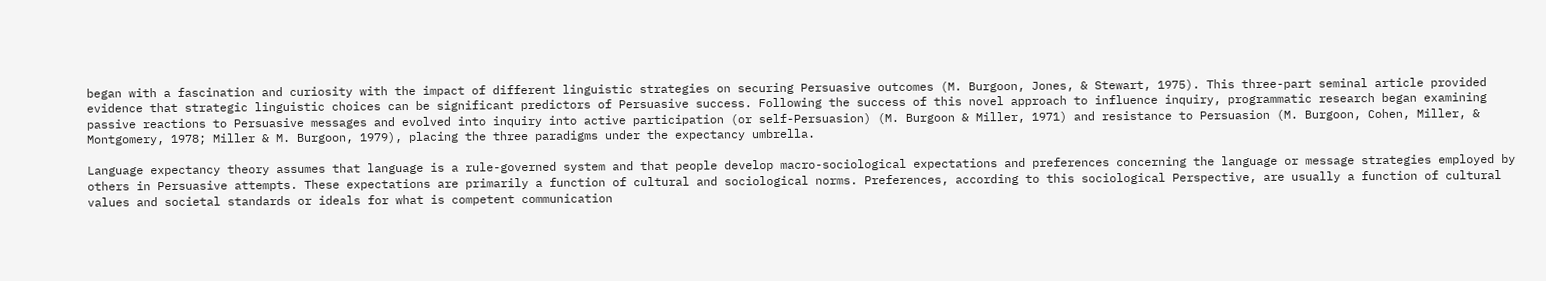began with a fascination and curiosity with the impact of different linguistic strategies on securing Persuasive outcomes (M. Burgoon, Jones, & Stewart, 1975). This three-part seminal article provided evidence that strategic linguistic choices can be significant predictors of Persuasive success. Following the success of this novel approach to influence inquiry, programmatic research began examining passive reactions to Persuasive messages and evolved into inquiry into active participation (or self-Persuasion) (M. Burgoon & Miller, 1971) and resistance to Persuasion (M. Burgoon, Cohen, Miller, & Montgomery, 1978; Miller & M. Burgoon, 1979), placing the three paradigms under the expectancy umbrella.

Language expectancy theory assumes that language is a rule-governed system and that people develop macro-sociological expectations and preferences concerning the language or message strategies employed by others in Persuasive attempts. These expectations are primarily a function of cultural and sociological norms. Preferences, according to this sociological Perspective, are usually a function of cultural values and societal standards or ideals for what is competent communication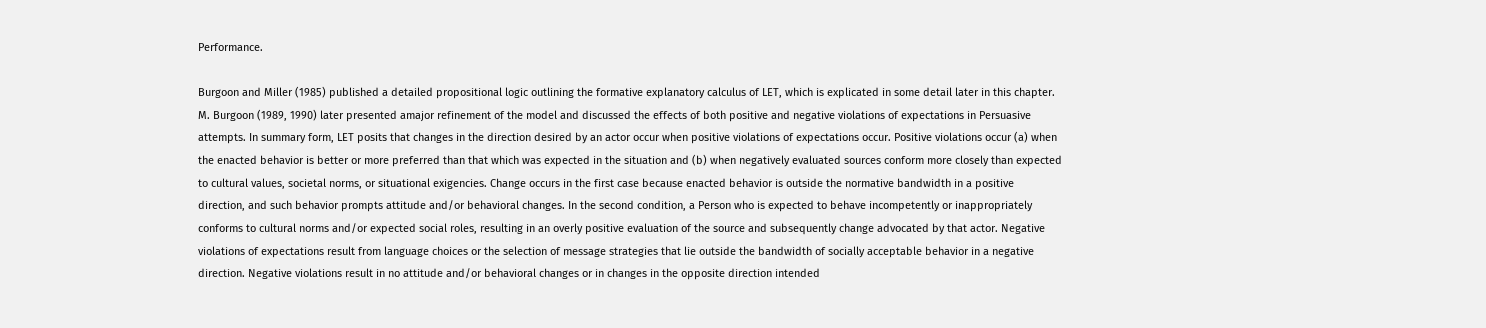Performance.

Burgoon and Miller (1985) published a detailed propositional logic outlining the formative explanatory calculus of LET, which is explicated in some detail later in this chapter. M. Burgoon (1989, 1990) later presented amajor refinement of the model and discussed the effects of both positive and negative violations of expectations in Persuasive attempts. In summary form, LET posits that changes in the direction desired by an actor occur when positive violations of expectations occur. Positive violations occur (a) when the enacted behavior is better or more preferred than that which was expected in the situation and (b) when negatively evaluated sources conform more closely than expected to cultural values, societal norms, or situational exigencies. Change occurs in the first case because enacted behavior is outside the normative bandwidth in a positive direction, and such behavior prompts attitude and/or behavioral changes. In the second condition, a Person who is expected to behave incompetently or inappropriately conforms to cultural norms and/or expected social roles, resulting in an overly positive evaluation of the source and subsequently change advocated by that actor. Negative violations of expectations result from language choices or the selection of message strategies that lie outside the bandwidth of socially acceptable behavior in a negative direction. Negative violations result in no attitude and/or behavioral changes or in changes in the opposite direction intended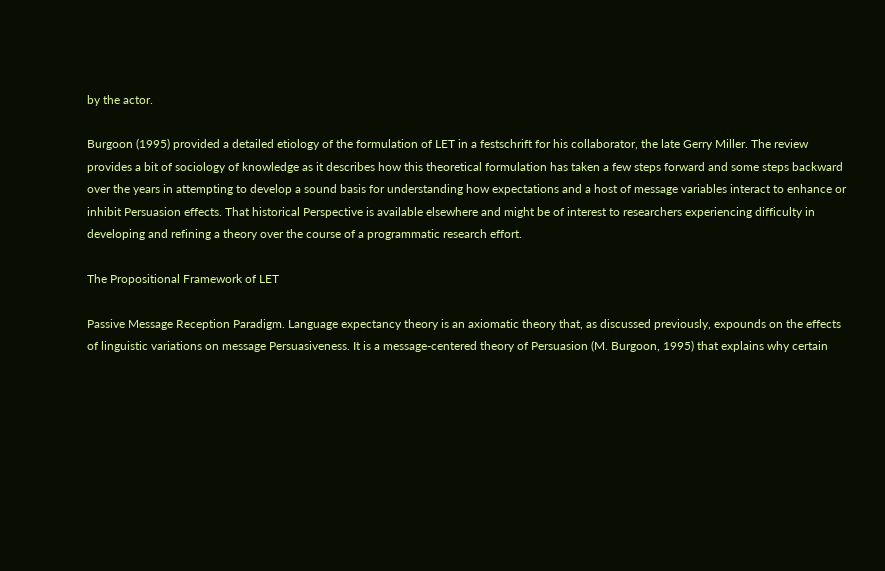by the actor.

Burgoon (1995) provided a detailed etiology of the formulation of LET in a festschrift for his collaborator, the late Gerry Miller. The review provides a bit of sociology of knowledge as it describes how this theoretical formulation has taken a few steps forward and some steps backward over the years in attempting to develop a sound basis for understanding how expectations and a host of message variables interact to enhance or inhibit Persuasion effects. That historical Perspective is available elsewhere and might be of interest to researchers experiencing difficulty in developing and refining a theory over the course of a programmatic research effort.

The Propositional Framework of LET

Passive Message Reception Paradigm. Language expectancy theory is an axiomatic theory that, as discussed previously, expounds on the effects of linguistic variations on message Persuasiveness. It is a message-centered theory of Persuasion (M. Burgoon, 1995) that explains why certain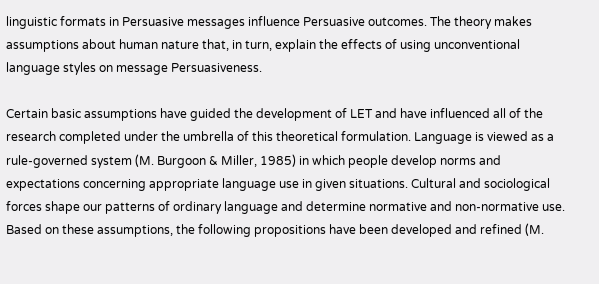linguistic formats in Persuasive messages influence Persuasive outcomes. The theory makes assumptions about human nature that, in turn, explain the effects of using unconventional language styles on message Persuasiveness.

Certain basic assumptions have guided the development of LET and have influenced all of the research completed under the umbrella of this theoretical formulation. Language is viewed as a rule-governed system (M. Burgoon & Miller, 1985) in which people develop norms and expectations concerning appropriate language use in given situations. Cultural and sociological forces shape our patterns of ordinary language and determine normative and non-normative use. Based on these assumptions, the following propositions have been developed and refined (M.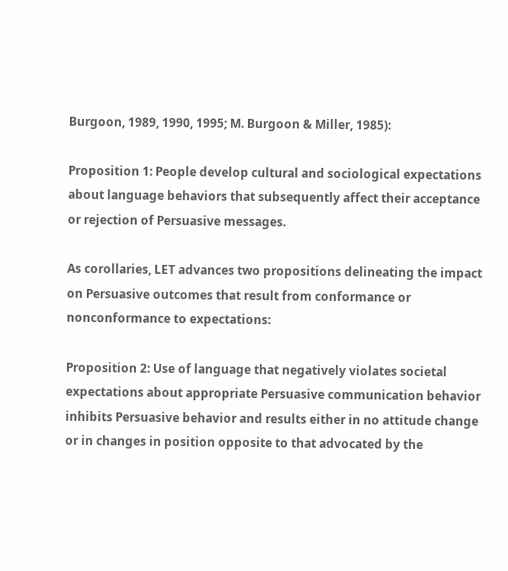Burgoon, 1989, 1990, 1995; M. Burgoon & Miller, 1985):

Proposition 1: People develop cultural and sociological expectations about language behaviors that subsequently affect their acceptance or rejection of Persuasive messages.

As corollaries, LET advances two propositions delineating the impact on Persuasive outcomes that result from conformance or nonconformance to expectations:

Proposition 2: Use of language that negatively violates societal expectations about appropriate Persuasive communication behavior inhibits Persuasive behavior and results either in no attitude change or in changes in position opposite to that advocated by the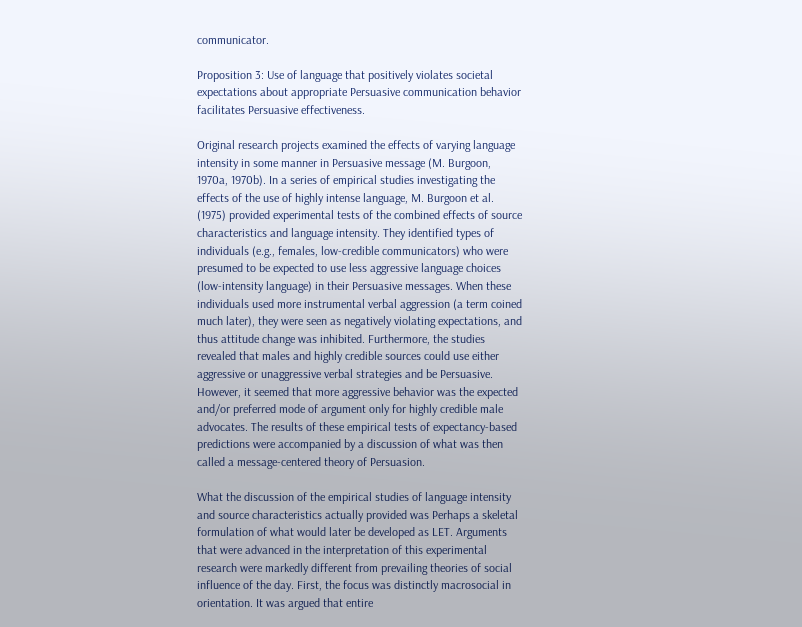communicator.

Proposition 3: Use of language that positively violates societal expectations about appropriate Persuasive communication behavior facilitates Persuasive effectiveness.

Original research projects examined the effects of varying language intensity in some manner in Persuasive message (M. Burgoon, 1970a, 1970b). In a series of empirical studies investigating the effects of the use of highly intense language, M. Burgoon et al. (1975) provided experimental tests of the combined effects of source characteristics and language intensity. They identified types of individuals (e.g., females, low-credible communicators) who were presumed to be expected to use less aggressive language choices (low-intensity language) in their Persuasive messages. When these individuals used more instrumental verbal aggression (a term coined much later), they were seen as negatively violating expectations, and thus attitude change was inhibited. Furthermore, the studies revealed that males and highly credible sources could use either aggressive or unaggressive verbal strategies and be Persuasive. However, it seemed that more aggressive behavior was the expected and/or preferred mode of argument only for highly credible male advocates. The results of these empirical tests of expectancy-based predictions were accompanied by a discussion of what was then called a message-centered theory of Persuasion.

What the discussion of the empirical studies of language intensity and source characteristics actually provided was Perhaps a skeletal formulation of what would later be developed as LET. Arguments that were advanced in the interpretation of this experimental research were markedly different from prevailing theories of social influence of the day. First, the focus was distinctly macrosocial in orientation. It was argued that entire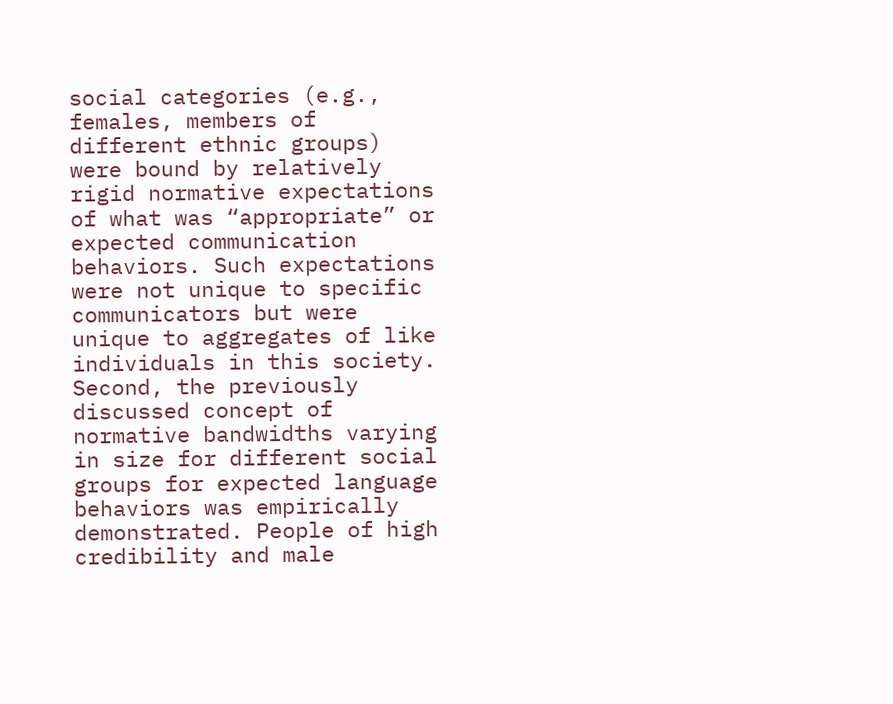social categories (e.g., females, members of different ethnic groups) were bound by relatively rigid normative expectations of what was “appropriate” or expected communication behaviors. Such expectations were not unique to specific communicators but were unique to aggregates of like individuals in this society. Second, the previously discussed concept of normative bandwidths varying in size for different social groups for expected language behaviors was empirically demonstrated. People of high credibility and male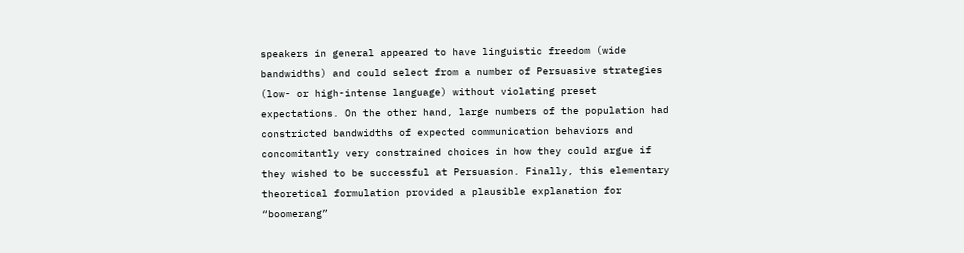speakers in general appeared to have linguistic freedom (wide bandwidths) and could select from a number of Persuasive strategies (low- or high-intense language) without violating preset expectations. On the other hand, large numbers of the population had constricted bandwidths of expected communication behaviors and concomitantly very constrained choices in how they could argue if they wished to be successful at Persuasion. Finally, this elementary theoretical formulation provided a plausible explanation for “boomerang”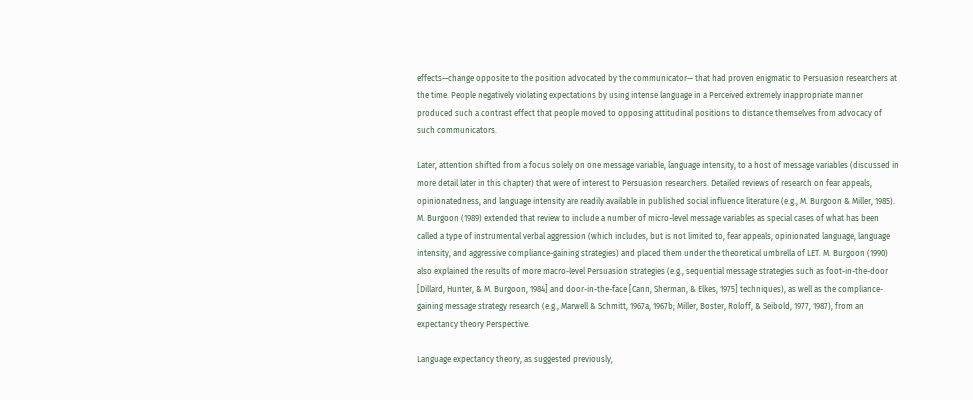effects—change opposite to the position advocated by the communicator— that had proven enigmatic to Persuasion researchers at the time. People negatively violating expectations by using intense language in a Perceived extremely inappropriate manner produced such a contrast effect that people moved to opposing attitudinal positions to distance themselves from advocacy of such communicators.

Later, attention shifted from a focus solely on one message variable, language intensity, to a host of message variables (discussed in more detail later in this chapter) that were of interest to Persuasion researchers. Detailed reviews of research on fear appeals, opinionatedness, and language intensity are readily available in published social influence literature (e.g., M. Burgoon & Miller, 1985). M. Burgoon (1989) extended that review to include a number of micro-level message variables as special cases of what has been called a type of instrumental verbal aggression (which includes, but is not limited to, fear appeals, opinionated language, language intensity, and aggressive compliance-gaining strategies) and placed them under the theoretical umbrella of LET. M. Burgoon (1990) also explained the results of more macro-level Persuasion strategies (e.g., sequential message strategies such as foot-in-the-door [Dillard, Hunter, & M. Burgoon, 1984] and door-in-the-face [Cann, Sherman, & Elkes, 1975] techniques), as well as the compliance-gaining message strategy research (e.g., Marwell & Schmitt, 1967a, 1967b; Miller, Boster, Roloff, & Seibold, 1977, 1987), from an expectancy theory Perspective.

Language expectancy theory, as suggested previously,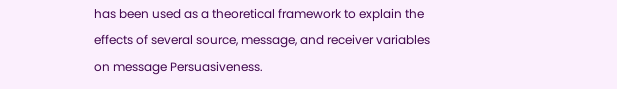has been used as a theoretical framework to explain the effects of several source, message, and receiver variables on message Persuasiveness.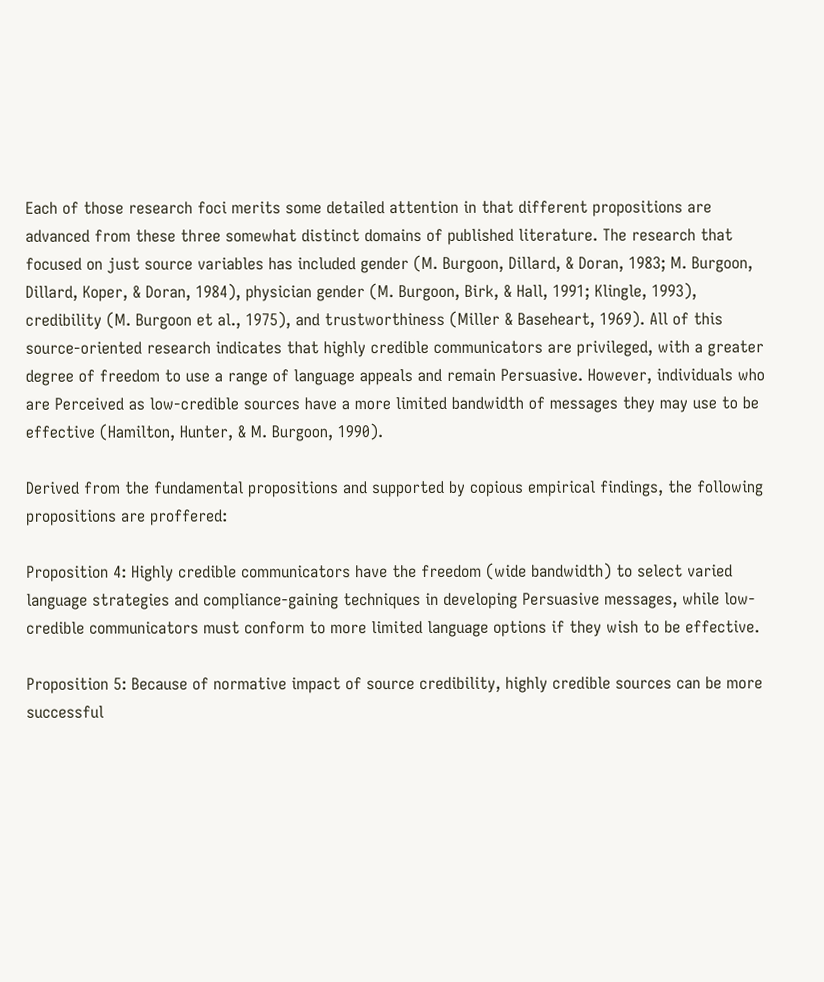Each of those research foci merits some detailed attention in that different propositions are advanced from these three somewhat distinct domains of published literature. The research that focused on just source variables has included gender (M. Burgoon, Dillard, & Doran, 1983; M. Burgoon, Dillard, Koper, & Doran, 1984), physician gender (M. Burgoon, Birk, & Hall, 1991; Klingle, 1993), credibility (M. Burgoon et al., 1975), and trustworthiness (Miller & Baseheart, 1969). All of this source-oriented research indicates that highly credible communicators are privileged, with a greater degree of freedom to use a range of language appeals and remain Persuasive. However, individuals who are Perceived as low-credible sources have a more limited bandwidth of messages they may use to be effective (Hamilton, Hunter, & M. Burgoon, 1990).

Derived from the fundamental propositions and supported by copious empirical findings, the following propositions are proffered:

Proposition 4: Highly credible communicators have the freedom (wide bandwidth) to select varied language strategies and compliance-gaining techniques in developing Persuasive messages, while low-credible communicators must conform to more limited language options if they wish to be effective.

Proposition 5: Because of normative impact of source credibility, highly credible sources can be more successful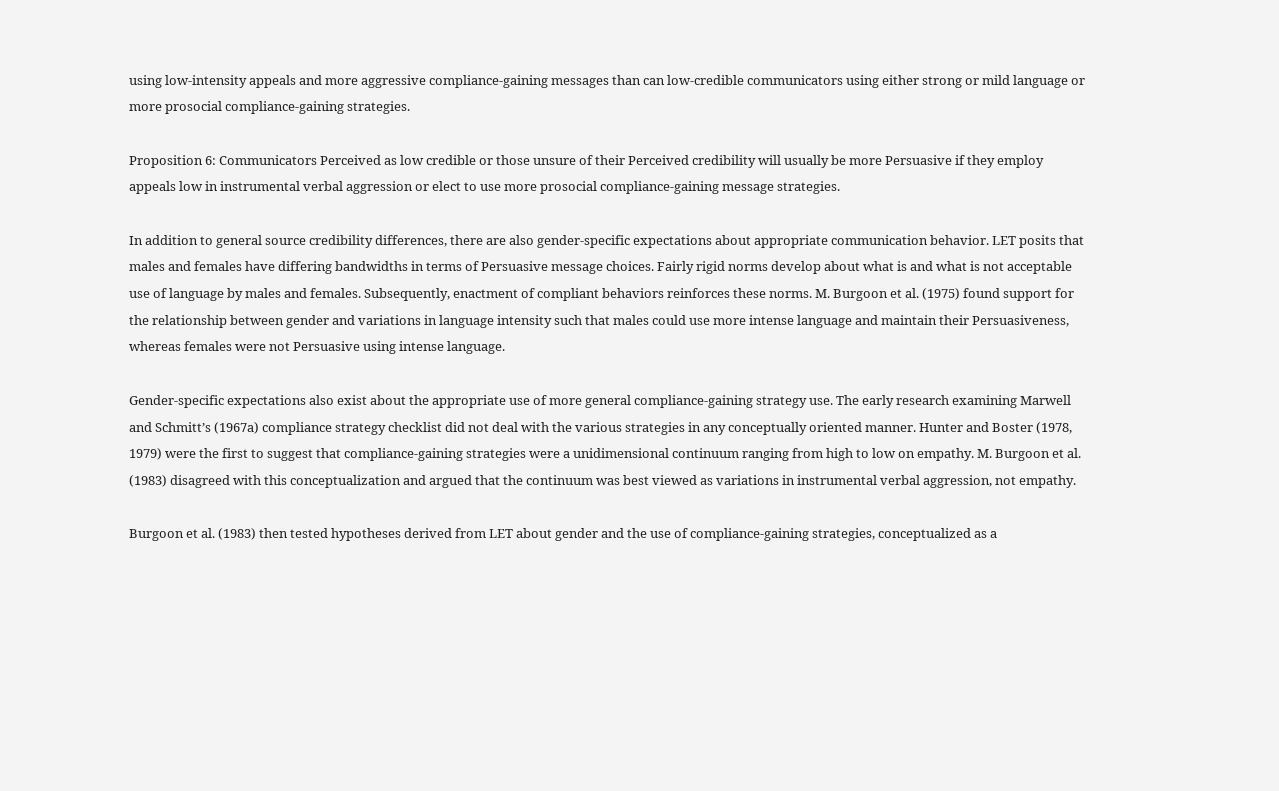using low-intensity appeals and more aggressive compliance-gaining messages than can low-credible communicators using either strong or mild language or more prosocial compliance-gaining strategies.

Proposition 6: Communicators Perceived as low credible or those unsure of their Perceived credibility will usually be more Persuasive if they employ appeals low in instrumental verbal aggression or elect to use more prosocial compliance-gaining message strategies.

In addition to general source credibility differences, there are also gender-specific expectations about appropriate communication behavior. LET posits that males and females have differing bandwidths in terms of Persuasive message choices. Fairly rigid norms develop about what is and what is not acceptable use of language by males and females. Subsequently, enactment of compliant behaviors reinforces these norms. M. Burgoon et al. (1975) found support for the relationship between gender and variations in language intensity such that males could use more intense language and maintain their Persuasiveness, whereas females were not Persuasive using intense language.

Gender-specific expectations also exist about the appropriate use of more general compliance-gaining strategy use. The early research examining Marwell and Schmitt’s (1967a) compliance strategy checklist did not deal with the various strategies in any conceptually oriented manner. Hunter and Boster (1978, 1979) were the first to suggest that compliance-gaining strategies were a unidimensional continuum ranging from high to low on empathy. M. Burgoon et al. (1983) disagreed with this conceptualization and argued that the continuum was best viewed as variations in instrumental verbal aggression, not empathy.

Burgoon et al. (1983) then tested hypotheses derived from LET about gender and the use of compliance-gaining strategies, conceptualized as a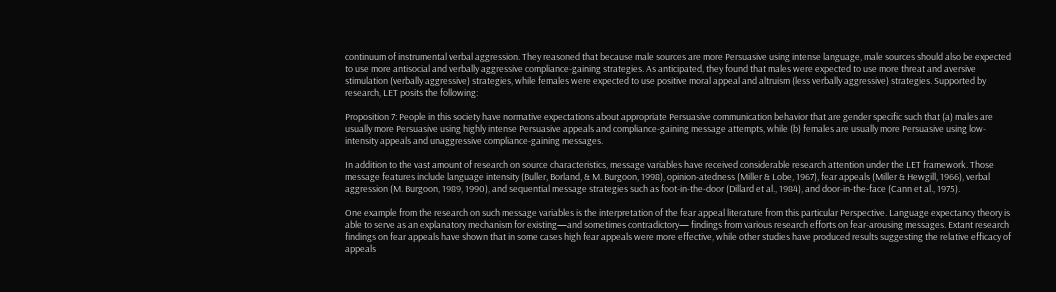continuum of instrumental verbal aggression. They reasoned that because male sources are more Persuasive using intense language, male sources should also be expected to use more antisocial and verbally aggressive compliance-gaining strategies. As anticipated, they found that males were expected to use more threat and aversive stimulation (verbally aggressive) strategies, while females were expected to use positive moral appeal and altruism (less verbally aggressive) strategies. Supported by research, LET posits the following:

Proposition 7: People in this society have normative expectations about appropriate Persuasive communication behavior that are gender specific such that (a) males are usually more Persuasive using highly intense Persuasive appeals and compliance-gaining message attempts, while (b) females are usually more Persuasive using low-intensity appeals and unaggressive compliance-gaining messages.

In addition to the vast amount of research on source characteristics, message variables have received considerable research attention under the LET framework. Those message features include language intensity (Buller, Borland, & M. Burgoon, 1998), opinion-atedness (Miller & Lobe, 1967), fear appeals (Miller & Hewgill, 1966), verbal aggression (M. Burgoon, 1989, 1990), and sequential message strategies such as foot-in-the-door (Dillard et al., 1984), and door-in-the-face (Cann et al., 1975).

One example from the research on such message variables is the interpretation of the fear appeal literature from this particular Perspective. Language expectancy theory is able to serve as an explanatory mechanism for existing—and sometimes contradictory— findings from various research efforts on fear-arousing messages. Extant research findings on fear appeals have shown that in some cases high fear appeals were more effective, while other studies have produced results suggesting the relative efficacy of appeals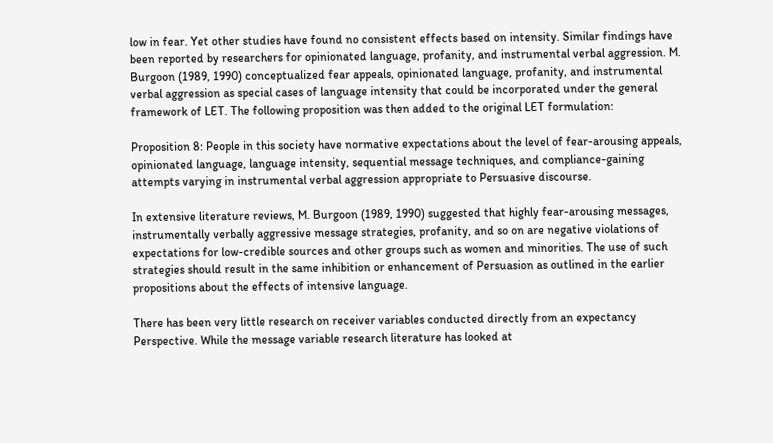low in fear. Yet other studies have found no consistent effects based on intensity. Similar findings have been reported by researchers for opinionated language, profanity, and instrumental verbal aggression. M. Burgoon (1989, 1990) conceptualized fear appeals, opinionated language, profanity, and instrumental verbal aggression as special cases of language intensity that could be incorporated under the general framework of LET. The following proposition was then added to the original LET formulation:

Proposition 8: People in this society have normative expectations about the level of fear-arousing appeals, opinionated language, language intensity, sequential message techniques, and compliance-gaining attempts varying in instrumental verbal aggression appropriate to Persuasive discourse.

In extensive literature reviews, M. Burgoon (1989, 1990) suggested that highly fear-arousing messages, instrumentally verbally aggressive message strategies, profanity, and so on are negative violations of expectations for low-credible sources and other groups such as women and minorities. The use of such strategies should result in the same inhibition or enhancement of Persuasion as outlined in the earlier propositions about the effects of intensive language.

There has been very little research on receiver variables conducted directly from an expectancy Perspective. While the message variable research literature has looked at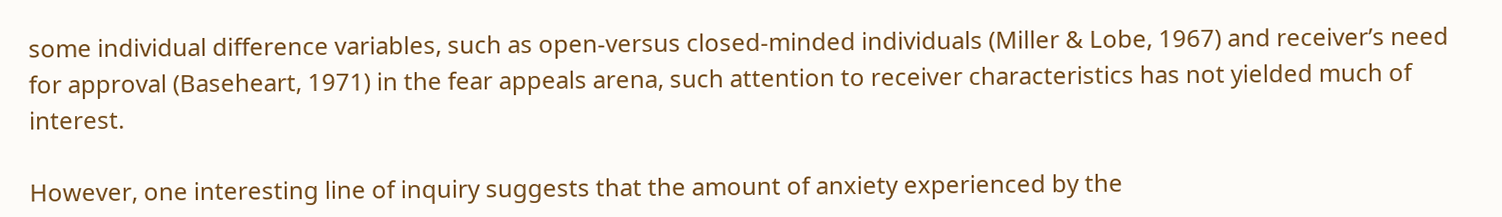some individual difference variables, such as open-versus closed-minded individuals (Miller & Lobe, 1967) and receiver’s need for approval (Baseheart, 1971) in the fear appeals arena, such attention to receiver characteristics has not yielded much of interest.

However, one interesting line of inquiry suggests that the amount of anxiety experienced by the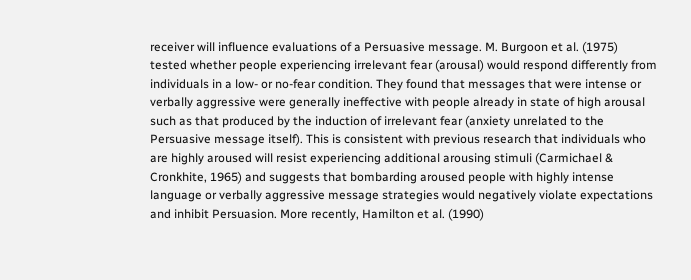receiver will influence evaluations of a Persuasive message. M. Burgoon et al. (1975) tested whether people experiencing irrelevant fear (arousal) would respond differently from individuals in a low- or no-fear condition. They found that messages that were intense or verbally aggressive were generally ineffective with people already in state of high arousal such as that produced by the induction of irrelevant fear (anxiety unrelated to the Persuasive message itself). This is consistent with previous research that individuals who are highly aroused will resist experiencing additional arousing stimuli (Carmichael & Cronkhite, 1965) and suggests that bombarding aroused people with highly intense language or verbally aggressive message strategies would negatively violate expectations and inhibit Persuasion. More recently, Hamilton et al. (1990)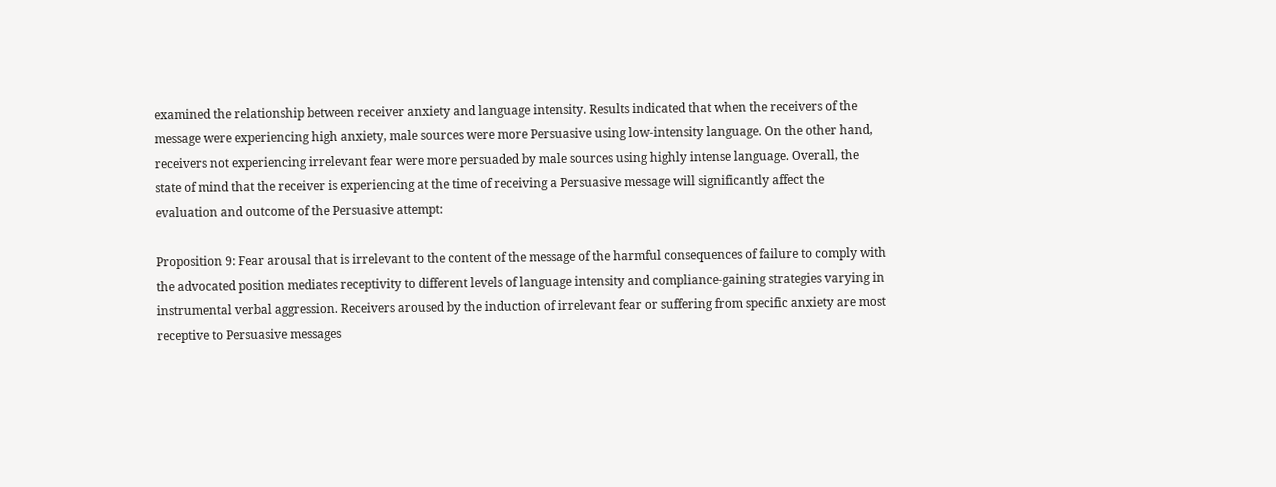examined the relationship between receiver anxiety and language intensity. Results indicated that when the receivers of the message were experiencing high anxiety, male sources were more Persuasive using low-intensity language. On the other hand, receivers not experiencing irrelevant fear were more persuaded by male sources using highly intense language. Overall, the state of mind that the receiver is experiencing at the time of receiving a Persuasive message will significantly affect the evaluation and outcome of the Persuasive attempt:

Proposition 9: Fear arousal that is irrelevant to the content of the message of the harmful consequences of failure to comply with the advocated position mediates receptivity to different levels of language intensity and compliance-gaining strategies varying in instrumental verbal aggression. Receivers aroused by the induction of irrelevant fear or suffering from specific anxiety are most receptive to Persuasive messages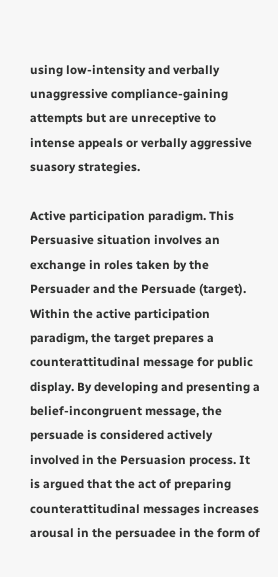using low-intensity and verbally unaggressive compliance-gaining attempts but are unreceptive to intense appeals or verbally aggressive suasory strategies.

Active participation paradigm. This Persuasive situation involves an exchange in roles taken by the Persuader and the Persuade (target). Within the active participation paradigm, the target prepares a counterattitudinal message for public display. By developing and presenting a belief-incongruent message, the persuade is considered actively involved in the Persuasion process. It is argued that the act of preparing counterattitudinal messages increases arousal in the persuadee in the form of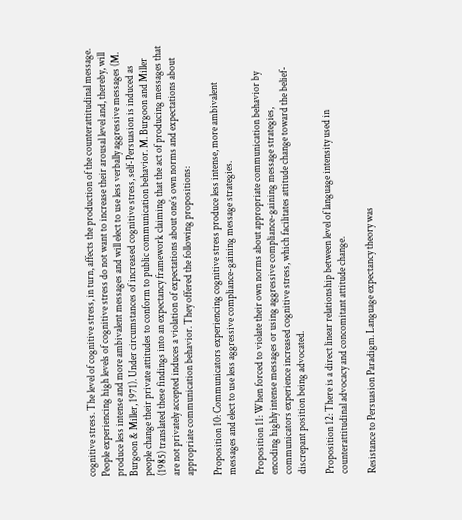cognitive stress. The level of cognitive stress, in turn, affects the production of the counterattitudinal message. People experiencing high levels of cognitive stress do not want to increase their arousal level and, thereby, will produce less intense and more ambivalent messages and will elect to use less verbally aggressive messages (M. Burgoon & Miller, 1971). Under circumstances of increased cognitive stress, self-Persuasion is induced as people change their private attitudes to conform to public communication behavior. M. Burgoon and Miller (1985) translated these findings into an expectancy framework claiming that the act of producing messages that are not privately accepted induces a violation of expectations about one’s own norms and expectations about appropriate communication behavior. They offered the following propositions:

Proposition 10: Communicators experiencing cognitive stress produce less intense, more ambivalent messages and elect to use less aggressive compliance-gaining message strategies.

Proposition 11: When forced to violate their own norms about appropriate communication behavior by encoding highly intense messages or using aggressive compliance-gaining message strategies, communicators experience increased cognitive stress, which facilitates attitude change toward the belief-discrepant position being advocated.

Proposition 12: There is a direct linear relationship between level of language intensity used in counterattitudinal advocacy and concomitant attitude change.

Resistance to Persuasion Paradigm. Language expectancy theory was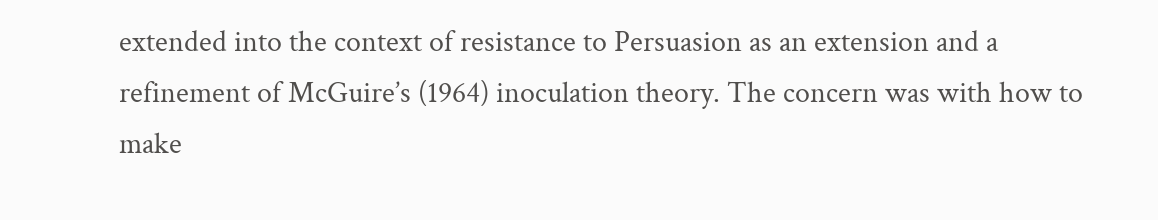extended into the context of resistance to Persuasion as an extension and a refinement of McGuire’s (1964) inoculation theory. The concern was with how to make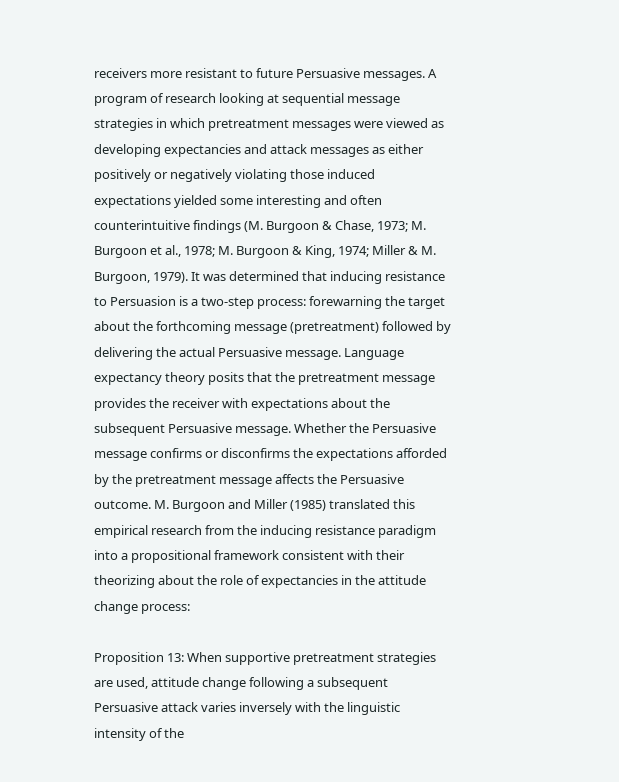receivers more resistant to future Persuasive messages. A program of research looking at sequential message strategies in which pretreatment messages were viewed as developing expectancies and attack messages as either positively or negatively violating those induced expectations yielded some interesting and often counterintuitive findings (M. Burgoon & Chase, 1973; M. Burgoon et al., 1978; M. Burgoon & King, 1974; Miller & M. Burgoon, 1979). It was determined that inducing resistance to Persuasion is a two-step process: forewarning the target about the forthcoming message (pretreatment) followed by delivering the actual Persuasive message. Language expectancy theory posits that the pretreatment message provides the receiver with expectations about the subsequent Persuasive message. Whether the Persuasive message confirms or disconfirms the expectations afforded by the pretreatment message affects the Persuasive outcome. M. Burgoon and Miller (1985) translated this empirical research from the inducing resistance paradigm into a propositional framework consistent with their theorizing about the role of expectancies in the attitude change process:

Proposition 13: When supportive pretreatment strategies are used, attitude change following a subsequent Persuasive attack varies inversely with the linguistic intensity of the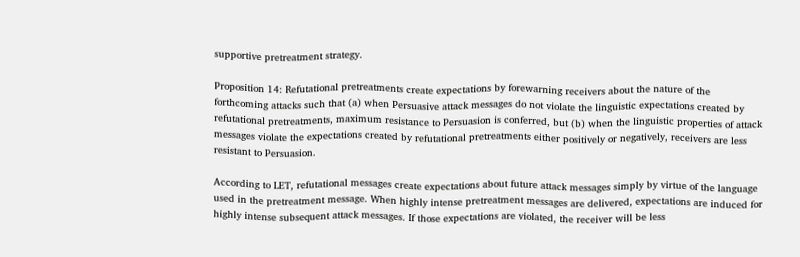supportive pretreatment strategy.

Proposition 14: Refutational pretreatments create expectations by forewarning receivers about the nature of the forthcoming attacks such that (a) when Persuasive attack messages do not violate the linguistic expectations created by refutational pretreatments, maximum resistance to Persuasion is conferred, but (b) when the linguistic properties of attack messages violate the expectations created by refutational pretreatments either positively or negatively, receivers are less resistant to Persuasion.

According to LET, refutational messages create expectations about future attack messages simply by virtue of the language used in the pretreatment message. When highly intense pretreatment messages are delivered, expectations are induced for highly intense subsequent attack messages. If those expectations are violated, the receiver will be less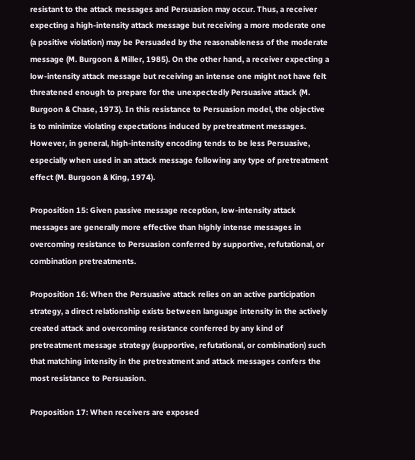resistant to the attack messages and Persuasion may occur. Thus, a receiver expecting a high-intensity attack message but receiving a more moderate one (a positive violation) may be Persuaded by the reasonableness of the moderate message (M. Burgoon & Miller, 1985). On the other hand, a receiver expecting a low-intensity attack message but receiving an intense one might not have felt threatened enough to prepare for the unexpectedly Persuasive attack (M. Burgoon & Chase, 1973). In this resistance to Persuasion model, the objective is to minimize violating expectations induced by pretreatment messages. However, in general, high-intensity encoding tends to be less Persuasive, especially when used in an attack message following any type of pretreatment effect (M. Burgoon & King, 1974).

Proposition 15: Given passive message reception, low-intensity attack messages are generally more effective than highly intense messages in overcoming resistance to Persuasion conferred by supportive, refutational, or combination pretreatments.

Proposition 16: When the Persuasive attack relies on an active participation strategy, a direct relationship exists between language intensity in the actively created attack and overcoming resistance conferred by any kind of pretreatment message strategy (supportive, refutational, or combination) such that matching intensity in the pretreatment and attack messages confers the most resistance to Persuasion.

Proposition 17: When receivers are exposed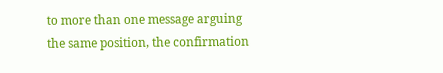to more than one message arguing the same position, the confirmation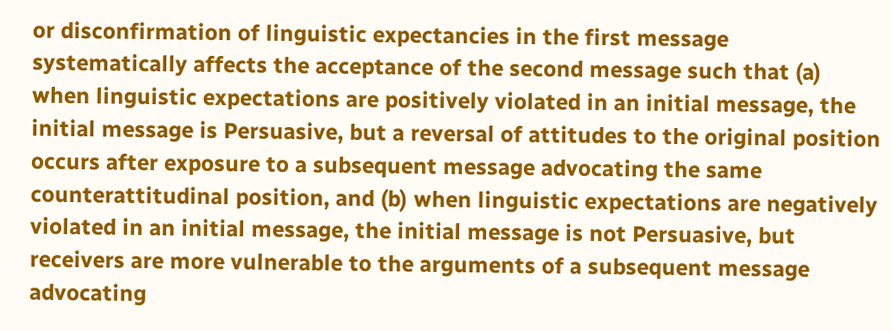or disconfirmation of linguistic expectancies in the first message systematically affects the acceptance of the second message such that (a) when linguistic expectations are positively violated in an initial message, the initial message is Persuasive, but a reversal of attitudes to the original position occurs after exposure to a subsequent message advocating the same counterattitudinal position, and (b) when linguistic expectations are negatively violated in an initial message, the initial message is not Persuasive, but receivers are more vulnerable to the arguments of a subsequent message advocating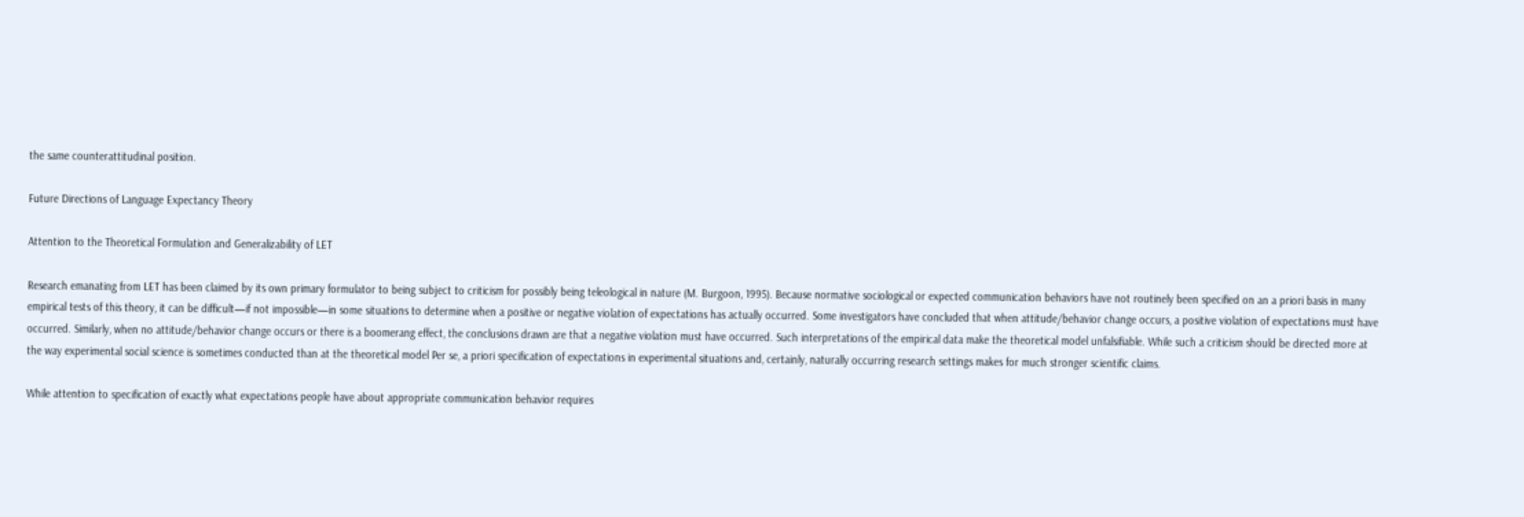the same counterattitudinal position.

Future Directions of Language Expectancy Theory

Attention to the Theoretical Formulation and Generalizability of LET

Research emanating from LET has been claimed by its own primary formulator to being subject to criticism for possibly being teleological in nature (M. Burgoon, 1995). Because normative sociological or expected communication behaviors have not routinely been specified on an a priori basis in many empirical tests of this theory, it can be difficult—if not impossible—in some situations to determine when a positive or negative violation of expectations has actually occurred. Some investigators have concluded that when attitude/behavior change occurs, a positive violation of expectations must have occurred. Similarly, when no attitude/behavior change occurs or there is a boomerang effect, the conclusions drawn are that a negative violation must have occurred. Such interpretations of the empirical data make the theoretical model unfalsifiable. While such a criticism should be directed more at the way experimental social science is sometimes conducted than at the theoretical model Per se, a priori specification of expectations in experimental situations and, certainly, naturally occurring research settings makes for much stronger scientific claims.

While attention to specification of exactly what expectations people have about appropriate communication behavior requires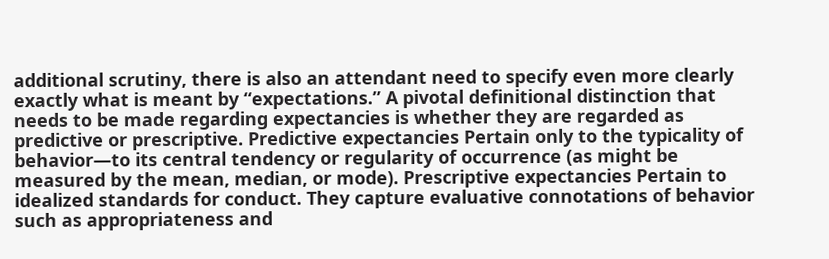additional scrutiny, there is also an attendant need to specify even more clearly exactly what is meant by “expectations.” A pivotal definitional distinction that needs to be made regarding expectancies is whether they are regarded as predictive or prescriptive. Predictive expectancies Pertain only to the typicality of behavior—to its central tendency or regularity of occurrence (as might be measured by the mean, median, or mode). Prescriptive expectancies Pertain to idealized standards for conduct. They capture evaluative connotations of behavior such as appropriateness and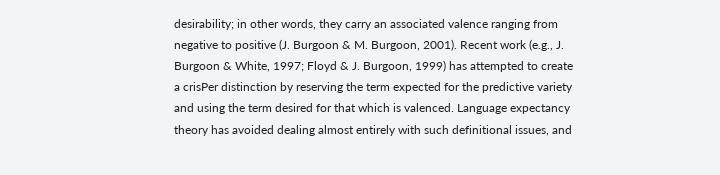desirability; in other words, they carry an associated valence ranging from negative to positive (J. Burgoon & M. Burgoon, 2001). Recent work (e.g., J. Burgoon & White, 1997; Floyd & J. Burgoon, 1999) has attempted to create a crisPer distinction by reserving the term expected for the predictive variety and using the term desired for that which is valenced. Language expectancy theory has avoided dealing almost entirely with such definitional issues, and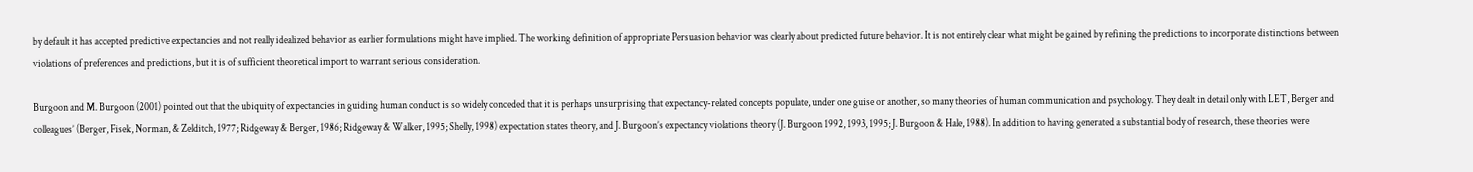by default it has accepted predictive expectancies and not really idealized behavior as earlier formulations might have implied. The working definition of appropriate Persuasion behavior was clearly about predicted future behavior. It is not entirely clear what might be gained by refining the predictions to incorporate distinctions between violations of preferences and predictions, but it is of sufficient theoretical import to warrant serious consideration.

Burgoon and M. Burgoon (2001) pointed out that the ubiquity of expectancies in guiding human conduct is so widely conceded that it is perhaps unsurprising that expectancy-related concepts populate, under one guise or another, so many theories of human communication and psychology. They dealt in detail only with LET, Berger and colleagues’ (Berger, Fisek, Norman, & Zelditch, 1977; Ridgeway & Berger, 1986; Ridgeway & Walker, 1995; Shelly, 1998) expectation states theory, and J. Burgoon’s expectancy violations theory (J. Burgoon 1992, 1993, 1995; J. Burgoon & Hale, 1988). In addition to having generated a substantial body of research, these theories were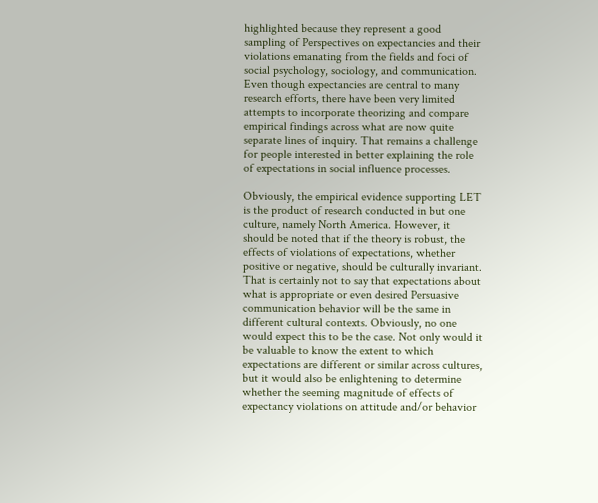highlighted because they represent a good sampling of Perspectives on expectancies and their violations emanating from the fields and foci of social psychology, sociology, and communication. Even though expectancies are central to many research efforts, there have been very limited attempts to incorporate theorizing and compare empirical findings across what are now quite separate lines of inquiry. That remains a challenge for people interested in better explaining the role of expectations in social influence processes.

Obviously, the empirical evidence supporting LET is the product of research conducted in but one culture, namely North America. However, it should be noted that if the theory is robust, the effects of violations of expectations, whether positive or negative, should be culturally invariant. That is certainly not to say that expectations about what is appropriate or even desired Persuasive communication behavior will be the same in different cultural contexts. Obviously, no one would expect this to be the case. Not only would it be valuable to know the extent to which expectations are different or similar across cultures, but it would also be enlightening to determine whether the seeming magnitude of effects of expectancy violations on attitude and/or behavior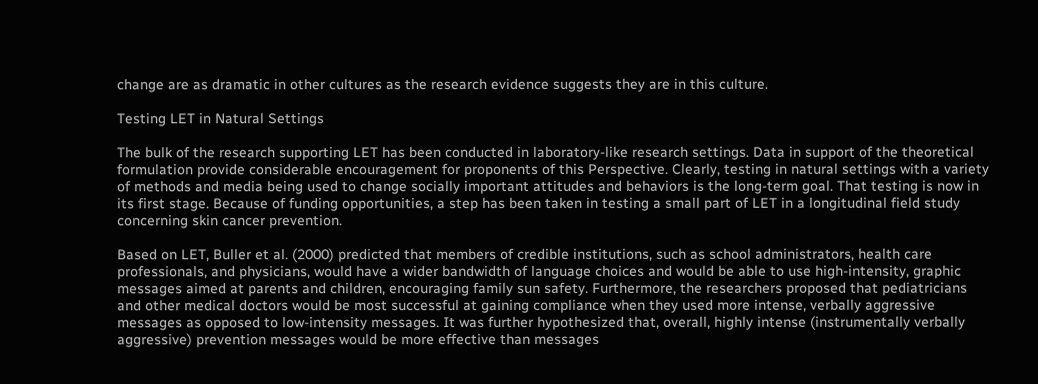change are as dramatic in other cultures as the research evidence suggests they are in this culture.

Testing LET in Natural Settings

The bulk of the research supporting LET has been conducted in laboratory-like research settings. Data in support of the theoretical formulation provide considerable encouragement for proponents of this Perspective. Clearly, testing in natural settings with a variety of methods and media being used to change socially important attitudes and behaviors is the long-term goal. That testing is now in its first stage. Because of funding opportunities, a step has been taken in testing a small part of LET in a longitudinal field study concerning skin cancer prevention.

Based on LET, Buller et al. (2000) predicted that members of credible institutions, such as school administrators, health care professionals, and physicians, would have a wider bandwidth of language choices and would be able to use high-intensity, graphic messages aimed at parents and children, encouraging family sun safety. Furthermore, the researchers proposed that pediatricians and other medical doctors would be most successful at gaining compliance when they used more intense, verbally aggressive messages as opposed to low-intensity messages. It was further hypothesized that, overall, highly intense (instrumentally verbally aggressive) prevention messages would be more effective than messages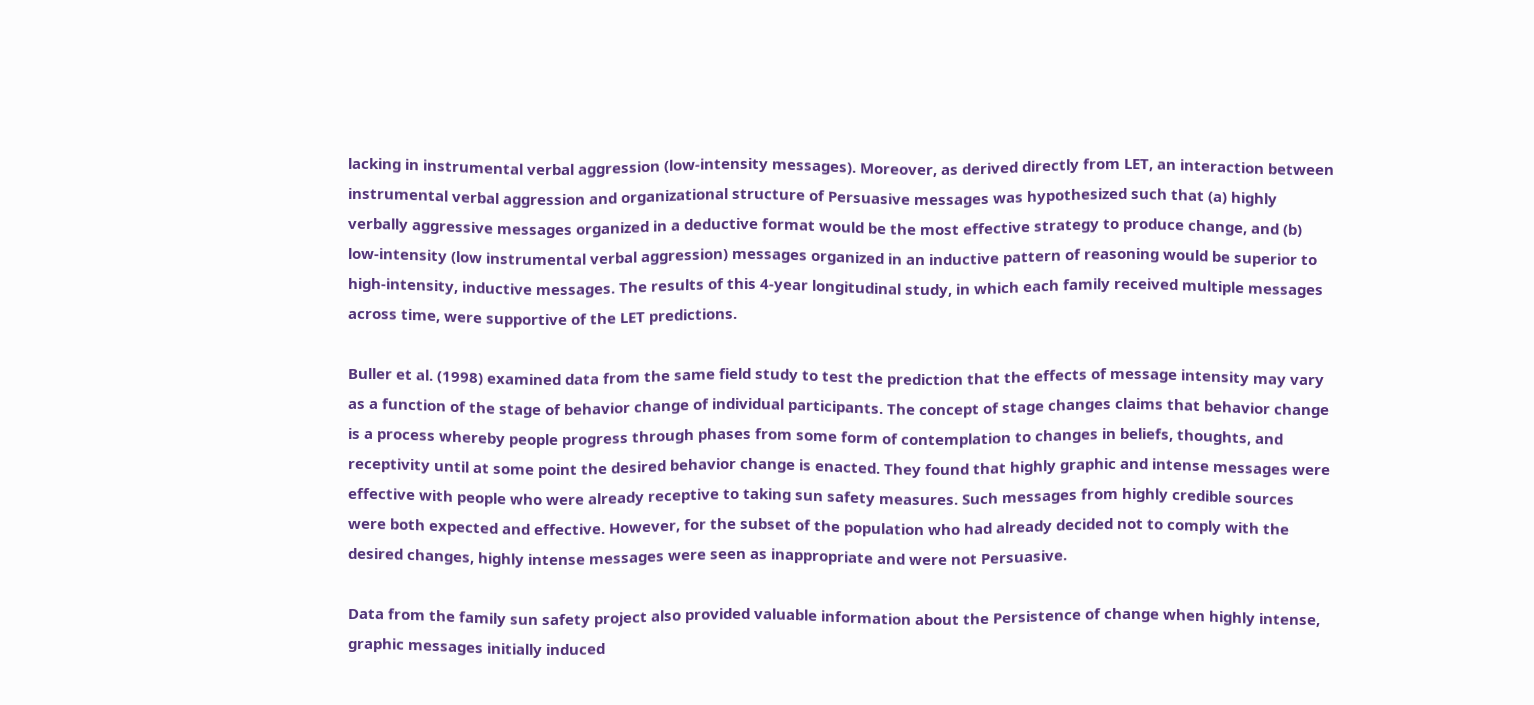lacking in instrumental verbal aggression (low-intensity messages). Moreover, as derived directly from LET, an interaction between instrumental verbal aggression and organizational structure of Persuasive messages was hypothesized such that (a) highly verbally aggressive messages organized in a deductive format would be the most effective strategy to produce change, and (b) low-intensity (low instrumental verbal aggression) messages organized in an inductive pattern of reasoning would be superior to high-intensity, inductive messages. The results of this 4-year longitudinal study, in which each family received multiple messages across time, were supportive of the LET predictions.

Buller et al. (1998) examined data from the same field study to test the prediction that the effects of message intensity may vary as a function of the stage of behavior change of individual participants. The concept of stage changes claims that behavior change is a process whereby people progress through phases from some form of contemplation to changes in beliefs, thoughts, and receptivity until at some point the desired behavior change is enacted. They found that highly graphic and intense messages were effective with people who were already receptive to taking sun safety measures. Such messages from highly credible sources were both expected and effective. However, for the subset of the population who had already decided not to comply with the desired changes, highly intense messages were seen as inappropriate and were not Persuasive.

Data from the family sun safety project also provided valuable information about the Persistence of change when highly intense, graphic messages initially induced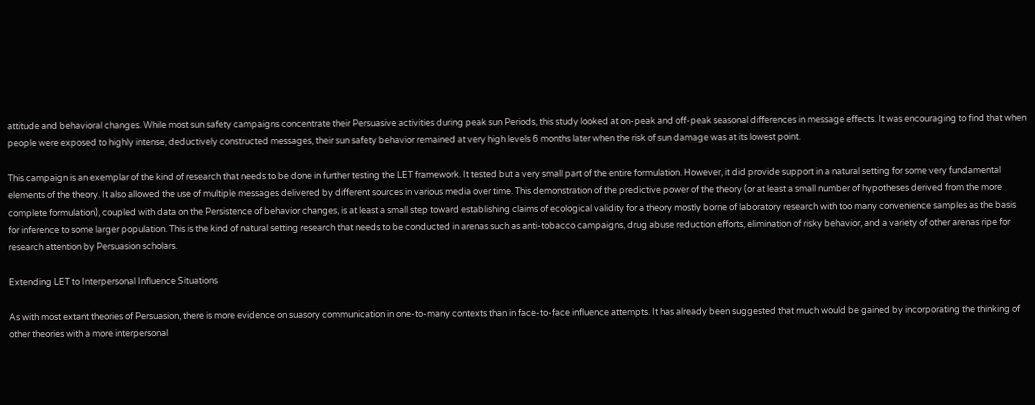attitude and behavioral changes. While most sun safety campaigns concentrate their Persuasive activities during peak sun Periods, this study looked at on-peak and off-peak seasonal differences in message effects. It was encouraging to find that when people were exposed to highly intense, deductively constructed messages, their sun safety behavior remained at very high levels 6 months later when the risk of sun damage was at its lowest point.

This campaign is an exemplar of the kind of research that needs to be done in further testing the LET framework. It tested but a very small part of the entire formulation. However, it did provide support in a natural setting for some very fundamental elements of the theory. It also allowed the use of multiple messages delivered by different sources in various media over time. This demonstration of the predictive power of the theory (or at least a small number of hypotheses derived from the more complete formulation), coupled with data on the Persistence of behavior changes, is at least a small step toward establishing claims of ecological validity for a theory mostly borne of laboratory research with too many convenience samples as the basis for inference to some larger population. This is the kind of natural setting research that needs to be conducted in arenas such as anti-tobacco campaigns, drug abuse reduction efforts, elimination of risky behavior, and a variety of other arenas ripe for research attention by Persuasion scholars.

Extending LET to Interpersonal Influence Situations

As with most extant theories of Persuasion, there is more evidence on suasory communication in one-to-many contexts than in face-to-face influence attempts. It has already been suggested that much would be gained by incorporating the thinking of other theories with a more interpersonal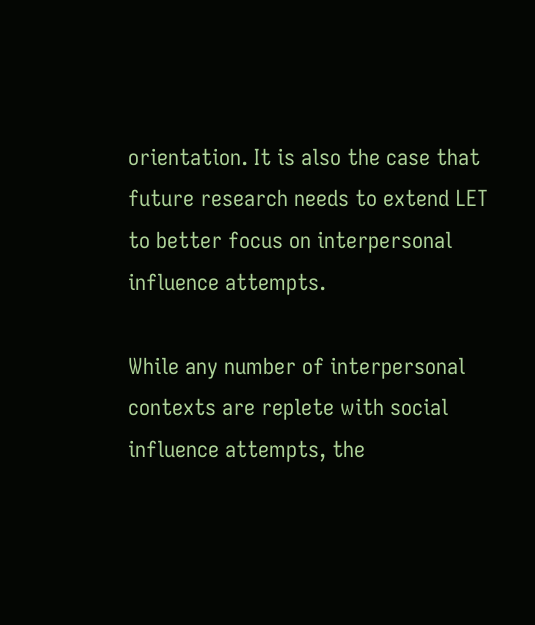orientation. It is also the case that future research needs to extend LET to better focus on interpersonal influence attempts.

While any number of interpersonal contexts are replete with social influence attempts, the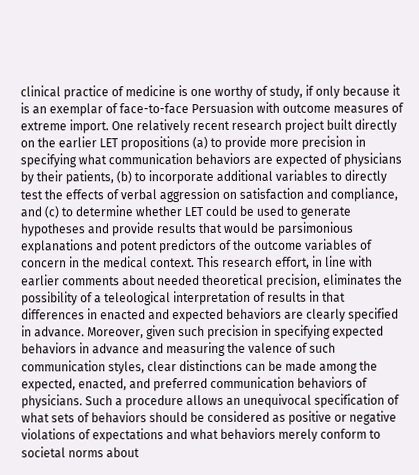clinical practice of medicine is one worthy of study, if only because it is an exemplar of face-to-face Persuasion with outcome measures of extreme import. One relatively recent research project built directly on the earlier LET propositions (a) to provide more precision in specifying what communication behaviors are expected of physicians by their patients, (b) to incorporate additional variables to directly test the effects of verbal aggression on satisfaction and compliance, and (c) to determine whether LET could be used to generate hypotheses and provide results that would be parsimonious explanations and potent predictors of the outcome variables of concern in the medical context. This research effort, in line with earlier comments about needed theoretical precision, eliminates the possibility of a teleological interpretation of results in that differences in enacted and expected behaviors are clearly specified in advance. Moreover, given such precision in specifying expected behaviors in advance and measuring the valence of such communication styles, clear distinctions can be made among the expected, enacted, and preferred communication behaviors of physicians. Such a procedure allows an unequivocal specification of what sets of behaviors should be considered as positive or negative violations of expectations and what behaviors merely conform to societal norms about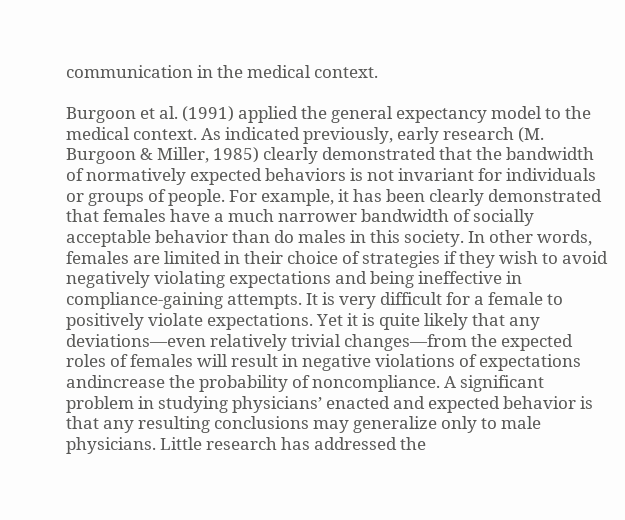communication in the medical context.

Burgoon et al. (1991) applied the general expectancy model to the medical context. As indicated previously, early research (M. Burgoon & Miller, 1985) clearly demonstrated that the bandwidth of normatively expected behaviors is not invariant for individuals or groups of people. For example, it has been clearly demonstrated that females have a much narrower bandwidth of socially acceptable behavior than do males in this society. In other words, females are limited in their choice of strategies if they wish to avoid negatively violating expectations and being ineffective in compliance-gaining attempts. It is very difficult for a female to positively violate expectations. Yet it is quite likely that any deviations—even relatively trivial changes—from the expected roles of females will result in negative violations of expectations andincrease the probability of noncompliance. A significant problem in studying physicians’ enacted and expected behavior is that any resulting conclusions may generalize only to male physicians. Little research has addressed the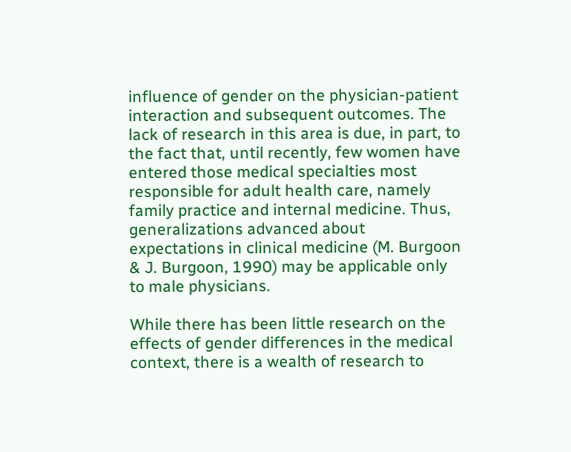influence of gender on the physician-patient interaction and subsequent outcomes. The lack of research in this area is due, in part, to the fact that, until recently, few women have entered those medical specialties most responsible for adult health care, namely family practice and internal medicine. Thus, generalizations advanced about expectations in clinical medicine (M. Burgoon & J. Burgoon, 1990) may be applicable only to male physicians.

While there has been little research on the effects of gender differences in the medical context, there is a wealth of research to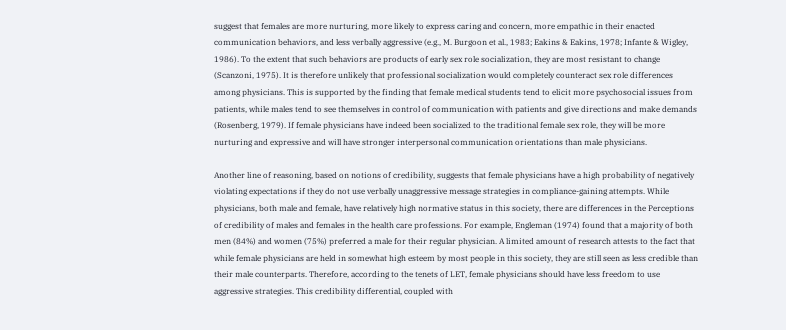suggest that females are more nurturing, more likely to express caring and concern, more empathic in their enacted communication behaviors, and less verbally aggressive (e.g., M. Burgoon et al., 1983; Eakins & Eakins, 1978; Infante & Wigley, 1986). To the extent that such behaviors are products of early sex role socialization, they are most resistant to change (Scanzoni, 1975). It is therefore unlikely that professional socialization would completely counteract sex role differences among physicians. This is supported by the finding that female medical students tend to elicit more psychosocial issues from patients, while males tend to see themselves in control of communication with patients and give directions and make demands (Rosenberg, 1979). If female physicians have indeed been socialized to the traditional female sex role, they will be more nurturing and expressive and will have stronger interpersonal communication orientations than male physicians.

Another line of reasoning, based on notions of credibility, suggests that female physicians have a high probability of negatively violating expectations if they do not use verbally unaggressive message strategies in compliance-gaining attempts. While physicians, both male and female, have relatively high normative status in this society, there are differences in the Perceptions of credibility of males and females in the health care professions. For example, Engleman (1974) found that a majority of both men (84%) and women (75%) preferred a male for their regular physician. A limited amount of research attests to the fact that while female physicians are held in somewhat high esteem by most people in this society, they are still seen as less credible than their male counterparts. Therefore, according to the tenets of LET, female physicians should have less freedom to use aggressive strategies. This credibility differential, coupled with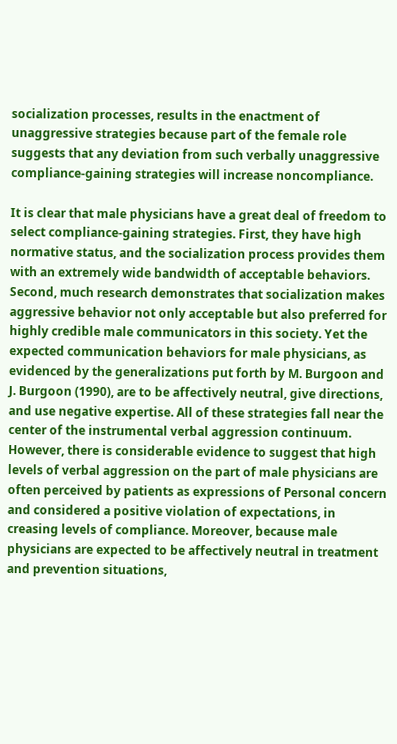socialization processes, results in the enactment of unaggressive strategies because part of the female role suggests that any deviation from such verbally unaggressive compliance-gaining strategies will increase noncompliance.

It is clear that male physicians have a great deal of freedom to select compliance-gaining strategies. First, they have high normative status, and the socialization process provides them with an extremely wide bandwidth of acceptable behaviors. Second, much research demonstrates that socialization makes aggressive behavior not only acceptable but also preferred for highly credible male communicators in this society. Yet the expected communication behaviors for male physicians, as evidenced by the generalizations put forth by M. Burgoon and J. Burgoon (1990), are to be affectively neutral, give directions, and use negative expertise. All of these strategies fall near the center of the instrumental verbal aggression continuum. However, there is considerable evidence to suggest that high levels of verbal aggression on the part of male physicians are often perceived by patients as expressions of Personal concern and considered a positive violation of expectations, in creasing levels of compliance. Moreover, because male physicians are expected to be affectively neutral in treatment and prevention situations,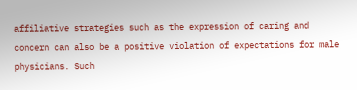affiliative strategies such as the expression of caring and concern can also be a positive violation of expectations for male physicians. Such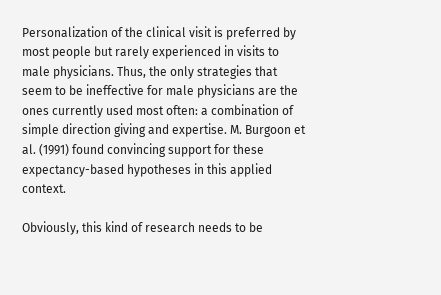Personalization of the clinical visit is preferred by most people but rarely experienced in visits to male physicians. Thus, the only strategies that seem to be ineffective for male physicians are the ones currently used most often: a combination of simple direction giving and expertise. M. Burgoon et al. (1991) found convincing support for these expectancy-based hypotheses in this applied context.

Obviously, this kind of research needs to be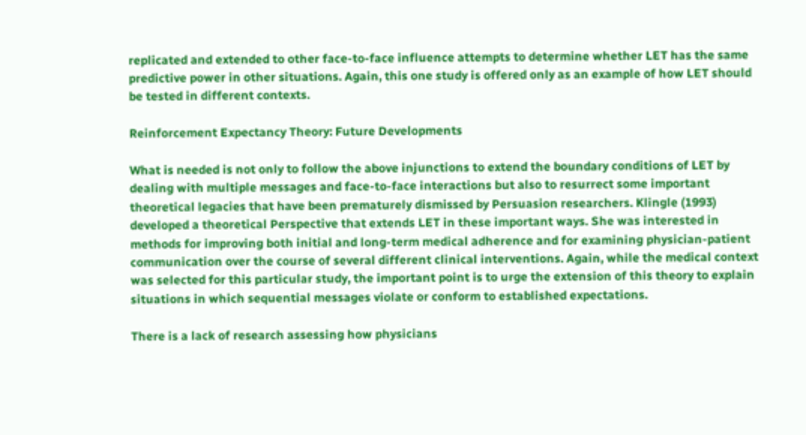replicated and extended to other face-to-face influence attempts to determine whether LET has the same predictive power in other situations. Again, this one study is offered only as an example of how LET should be tested in different contexts.

Reinforcement Expectancy Theory: Future Developments

What is needed is not only to follow the above injunctions to extend the boundary conditions of LET by dealing with multiple messages and face-to-face interactions but also to resurrect some important theoretical legacies that have been prematurely dismissed by Persuasion researchers. Klingle (1993) developed a theoretical Perspective that extends LET in these important ways. She was interested in methods for improving both initial and long-term medical adherence and for examining physician-patient communication over the course of several different clinical interventions. Again, while the medical context was selected for this particular study, the important point is to urge the extension of this theory to explain situations in which sequential messages violate or conform to established expectations.

There is a lack of research assessing how physicians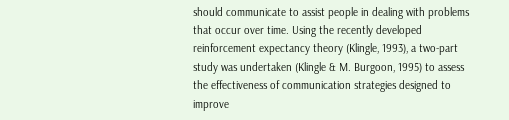should communicate to assist people in dealing with problems that occur over time. Using the recently developed reinforcement expectancy theory (Klingle, 1993), a two-part study was undertaken (Klingle & M. Burgoon, 1995) to assess the effectiveness of communication strategies designed to improve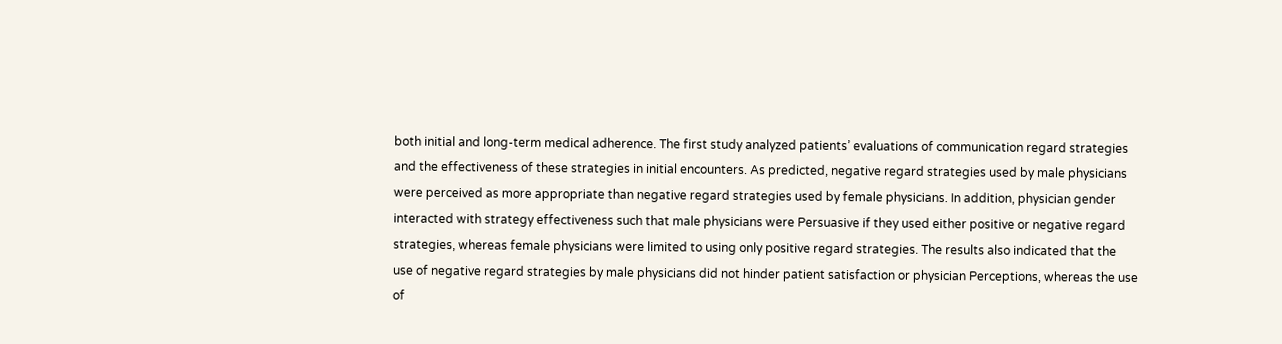both initial and long-term medical adherence. The first study analyzed patients’ evaluations of communication regard strategies and the effectiveness of these strategies in initial encounters. As predicted, negative regard strategies used by male physicians were perceived as more appropriate than negative regard strategies used by female physicians. In addition, physician gender interacted with strategy effectiveness such that male physicians were Persuasive if they used either positive or negative regard strategies, whereas female physicians were limited to using only positive regard strategies. The results also indicated that the use of negative regard strategies by male physicians did not hinder patient satisfaction or physician Perceptions, whereas the use of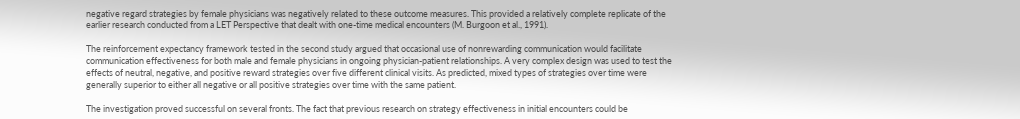negative regard strategies by female physicians was negatively related to these outcome measures. This provided a relatively complete replicate of the earlier research conducted from a LET Perspective that dealt with one-time medical encounters (M. Burgoon et al., 1991).

The reinforcement expectancy framework tested in the second study argued that occasional use of nonrewarding communication would facilitate communication effectiveness for both male and female physicians in ongoing physician-patient relationships. A very complex design was used to test the effects of neutral, negative, and positive reward strategies over five different clinical visits. As predicted, mixed types of strategies over time were generally superior to either all negative or all positive strategies over time with the same patient.

The investigation proved successful on several fronts. The fact that previous research on strategy effectiveness in initial encounters could be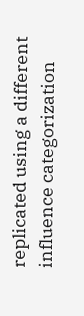replicated using a different influence categorization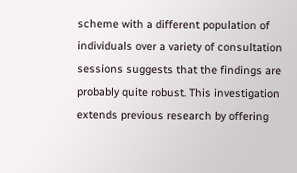scheme with a different population of individuals over a variety of consultation sessions suggests that the findings are probably quite robust. This investigation extends previous research by offering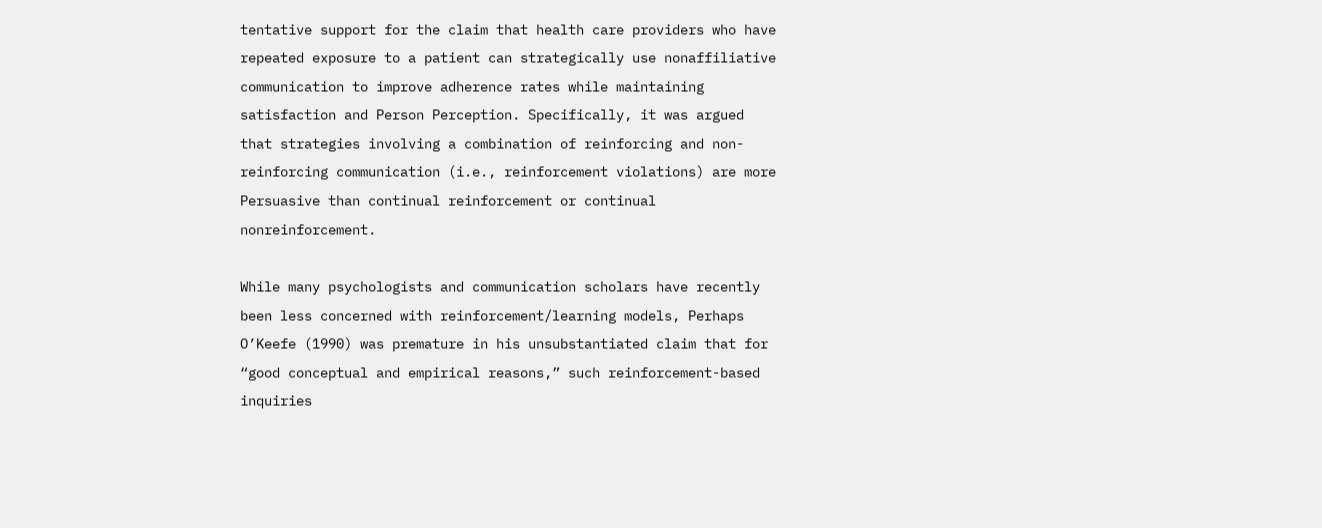tentative support for the claim that health care providers who have repeated exposure to a patient can strategically use nonaffiliative communication to improve adherence rates while maintaining satisfaction and Person Perception. Specifically, it was argued that strategies involving a combination of reinforcing and non-reinforcing communication (i.e., reinforcement violations) are more Persuasive than continual reinforcement or continual nonreinforcement.

While many psychologists and communication scholars have recently been less concerned with reinforcement/learning models, Perhaps O’Keefe (1990) was premature in his unsubstantiated claim that for “good conceptual and empirical reasons,” such reinforcement-based inquiries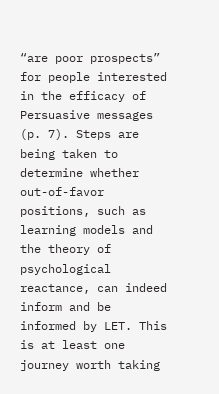“are poor prospects” for people interested in the efficacy of Persuasive messages (p. 7). Steps are being taken to determine whether out-of-favor positions, such as learning models and the theory of psychological reactance, can indeed inform and be informed by LET. This is at least one journey worth taking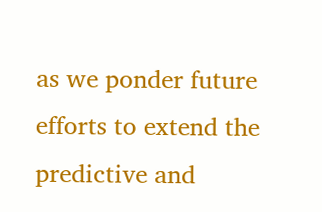as we ponder future efforts to extend the predictive and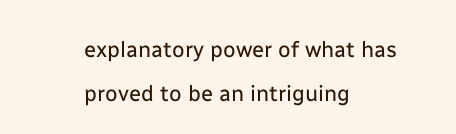explanatory power of what has proved to be an intriguing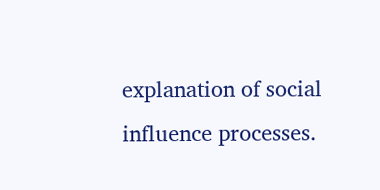explanation of social influence processes.